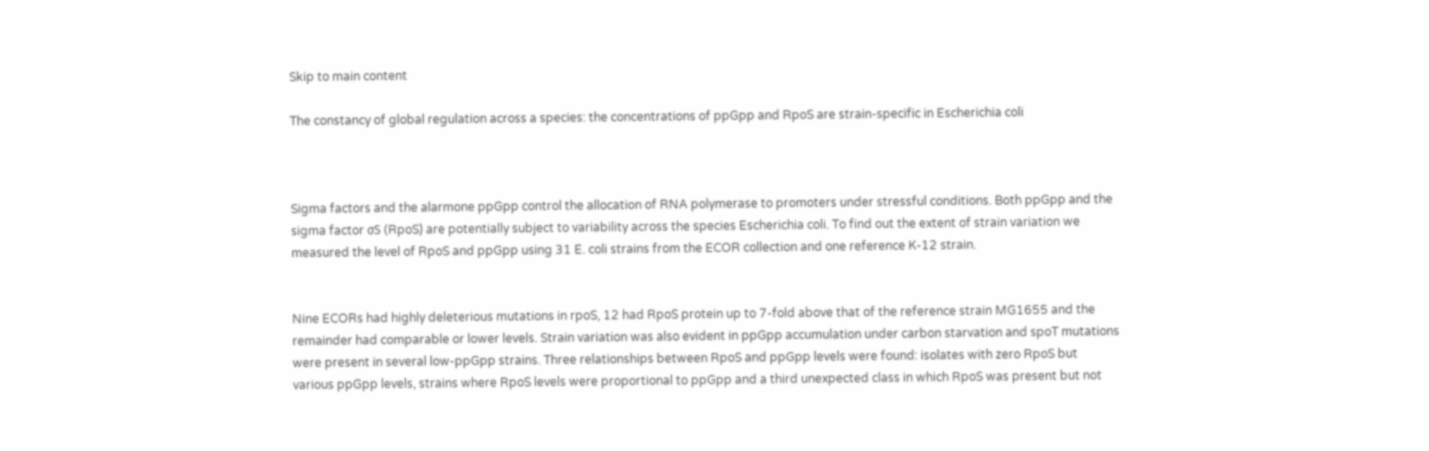Skip to main content

The constancy of global regulation across a species: the concentrations of ppGpp and RpoS are strain-specific in Escherichia coli



Sigma factors and the alarmone ppGpp control the allocation of RNA polymerase to promoters under stressful conditions. Both ppGpp and the sigma factor σS (RpoS) are potentially subject to variability across the species Escherichia coli. To find out the extent of strain variation we measured the level of RpoS and ppGpp using 31 E. coli strains from the ECOR collection and one reference K-12 strain.


Nine ECORs had highly deleterious mutations in rpoS, 12 had RpoS protein up to 7-fold above that of the reference strain MG1655 and the remainder had comparable or lower levels. Strain variation was also evident in ppGpp accumulation under carbon starvation and spoT mutations were present in several low-ppGpp strains. Three relationships between RpoS and ppGpp levels were found: isolates with zero RpoS but various ppGpp levels, strains where RpoS levels were proportional to ppGpp and a third unexpected class in which RpoS was present but not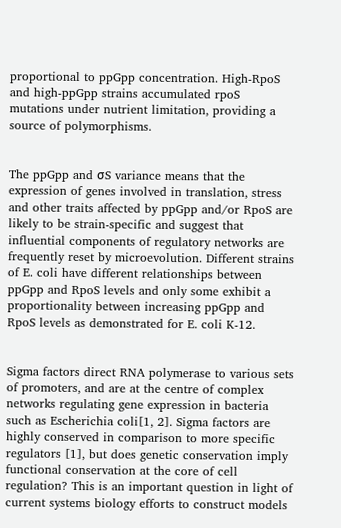proportional to ppGpp concentration. High-RpoS and high-ppGpp strains accumulated rpoS mutations under nutrient limitation, providing a source of polymorphisms.


The ppGpp and σS variance means that the expression of genes involved in translation, stress and other traits affected by ppGpp and/or RpoS are likely to be strain-specific and suggest that influential components of regulatory networks are frequently reset by microevolution. Different strains of E. coli have different relationships between ppGpp and RpoS levels and only some exhibit a proportionality between increasing ppGpp and RpoS levels as demonstrated for E. coli K-12.


Sigma factors direct RNA polymerase to various sets of promoters, and are at the centre of complex networks regulating gene expression in bacteria such as Escherichia coli[1, 2]. Sigma factors are highly conserved in comparison to more specific regulators [1], but does genetic conservation imply functional conservation at the core of cell regulation? This is an important question in light of current systems biology efforts to construct models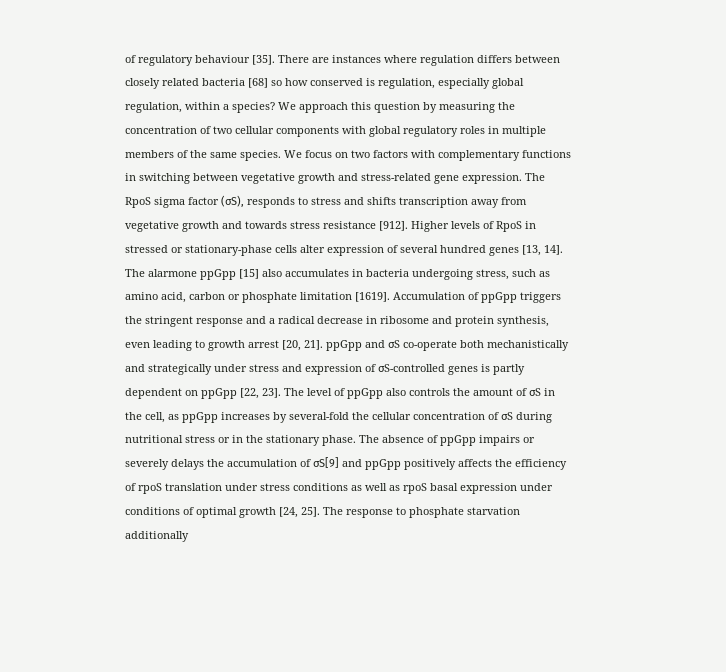of regulatory behaviour [35]. There are instances where regulation differs between closely related bacteria [68] so how conserved is regulation, especially global regulation, within a species? We approach this question by measuring the concentration of two cellular components with global regulatory roles in multiple members of the same species. We focus on two factors with complementary functions in switching between vegetative growth and stress-related gene expression. The RpoS sigma factor (σS), responds to stress and shifts transcription away from vegetative growth and towards stress resistance [912]. Higher levels of RpoS in stressed or stationary-phase cells alter expression of several hundred genes [13, 14]. The alarmone ppGpp [15] also accumulates in bacteria undergoing stress, such as amino acid, carbon or phosphate limitation [1619]. Accumulation of ppGpp triggers the stringent response and a radical decrease in ribosome and protein synthesis, even leading to growth arrest [20, 21]. ppGpp and σS co-operate both mechanistically and strategically under stress and expression of σS-controlled genes is partly dependent on ppGpp [22, 23]. The level of ppGpp also controls the amount of σS in the cell, as ppGpp increases by several-fold the cellular concentration of σS during nutritional stress or in the stationary phase. The absence of ppGpp impairs or severely delays the accumulation of σS[9] and ppGpp positively affects the efficiency of rpoS translation under stress conditions as well as rpoS basal expression under conditions of optimal growth [24, 25]. The response to phosphate starvation additionally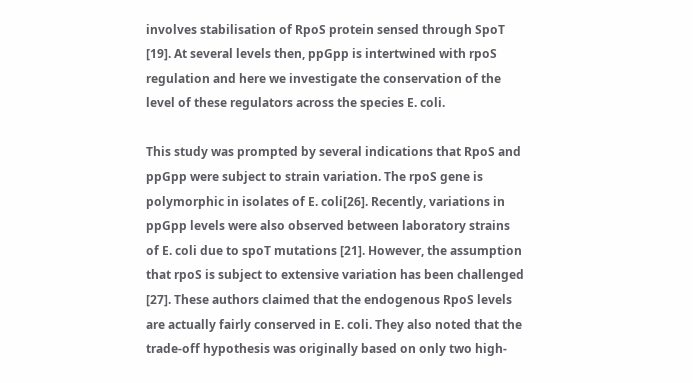involves stabilisation of RpoS protein sensed through SpoT [19]. At several levels then, ppGpp is intertwined with rpoS regulation and here we investigate the conservation of the level of these regulators across the species E. coli.

This study was prompted by several indications that RpoS and ppGpp were subject to strain variation. The rpoS gene is polymorphic in isolates of E. coli[26]. Recently, variations in ppGpp levels were also observed between laboratory strains of E. coli due to spoT mutations [21]. However, the assumption that rpoS is subject to extensive variation has been challenged [27]. These authors claimed that the endogenous RpoS levels are actually fairly conserved in E. coli. They also noted that the trade-off hypothesis was originally based on only two high-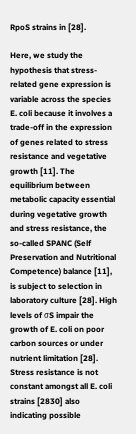RpoS strains in [28].

Here, we study the hypothesis that stress-related gene expression is variable across the species E. coli because it involves a trade-off in the expression of genes related to stress resistance and vegetative growth [11]. The equilibrium between metabolic capacity essential during vegetative growth and stress resistance, the so-called SPANC (Self Preservation and Nutritional Competence) balance [11], is subject to selection in laboratory culture [28]. High levels of σS impair the growth of E. coli on poor carbon sources or under nutrient limitation [28]. Stress resistance is not constant amongst all E. coli strains [2830] also indicating possible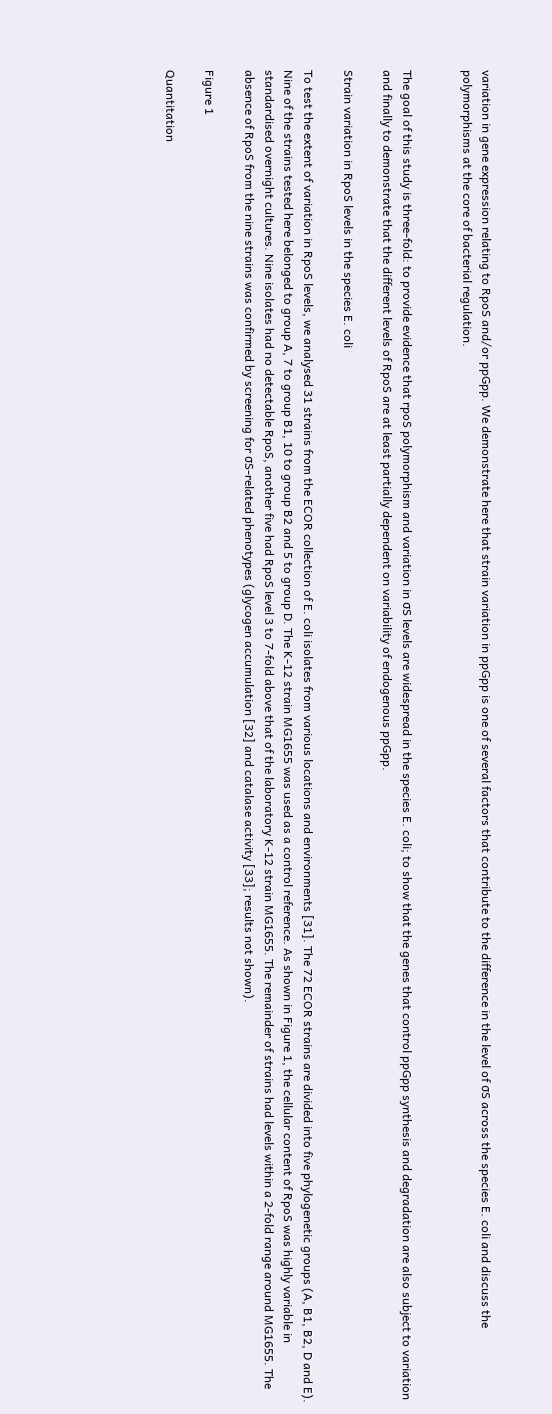variation in gene expression relating to RpoS and/or ppGpp. We demonstrate here that strain variation in ppGpp is one of several factors that contribute to the difference in the level of σS across the species E. coli and discuss the polymorphisms at the core of bacterial regulation.


The goal of this study is three-fold: to provide evidence that rpoS polymorphism and variation in σS levels are widespread in the species E. coli; to show that the genes that control ppGpp synthesis and degradation are also subject to variation and finally to demonstrate that the different levels of RpoS are at least partially dependent on variability of endogenous ppGpp.

Strain variation in RpoS levels in the species E. coli

To test the extent of variation in RpoS levels, we analysed 31 strains from the ECOR collection of E. coli isolates from various locations and environments [31]. The 72 ECOR strains are divided into five phylogenetic groups (A, B1, B2, D and E). Nine of the strains tested here belonged to group A, 7 to group B1, 10 to group B2 and 5 to group D. The K-12 strain MG1655 was used as a control reference. As shown in Figure 1, the cellular content of RpoS was highly variable in standardised overnight cultures. Nine isolates had no detectable RpoS, another five had RpoS level 3 to 7-fold above that of the laboratory K-12 strain MG1655. The remainder of strains had levels within a 2-fold range around MG1655. The absence of RpoS from the nine strains was confirmed by screening for σS-related phenotypes (glycogen accumulation [32] and catalase activity [33]; results not shown).

Figure 1

Quantitation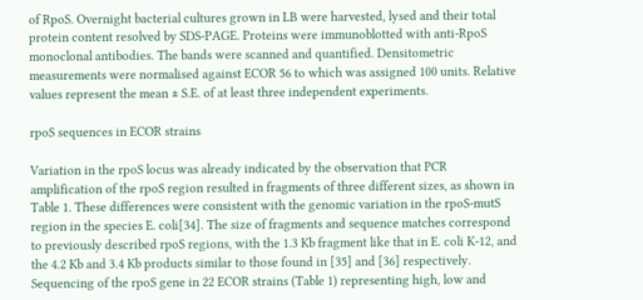of RpoS. Overnight bacterial cultures grown in LB were harvested, lysed and their total protein content resolved by SDS-PAGE. Proteins were immunoblotted with anti-RpoS monoclonal antibodies. The bands were scanned and quantified. Densitometric measurements were normalised against ECOR 56 to which was assigned 100 units. Relative values represent the mean ± S.E. of at least three independent experiments.

rpoS sequences in ECOR strains

Variation in the rpoS locus was already indicated by the observation that PCR amplification of the rpoS region resulted in fragments of three different sizes, as shown in Table 1. These differences were consistent with the genomic variation in the rpoS-mutS region in the species E. coli[34]. The size of fragments and sequence matches correspond to previously described rpoS regions, with the 1.3 Kb fragment like that in E. coli K-12, and the 4.2 Kb and 3.4 Kb products similar to those found in [35] and [36] respectively. Sequencing of the rpoS gene in 22 ECOR strains (Table 1) representing high, low and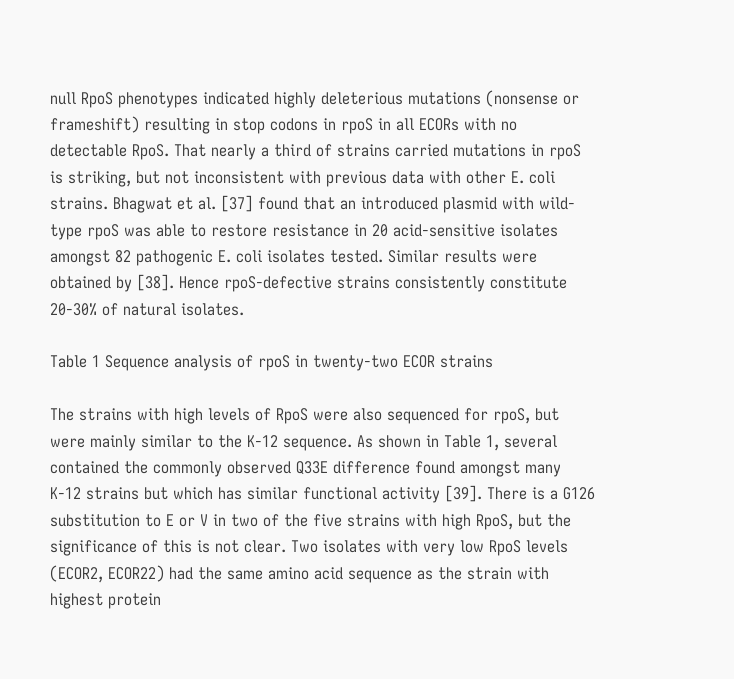null RpoS phenotypes indicated highly deleterious mutations (nonsense or frameshift) resulting in stop codons in rpoS in all ECORs with no detectable RpoS. That nearly a third of strains carried mutations in rpoS is striking, but not inconsistent with previous data with other E. coli strains. Bhagwat et al. [37] found that an introduced plasmid with wild-type rpoS was able to restore resistance in 20 acid-sensitive isolates amongst 82 pathogenic E. coli isolates tested. Similar results were obtained by [38]. Hence rpoS-defective strains consistently constitute 20-30% of natural isolates.

Table 1 Sequence analysis of rpoS in twenty-two ECOR strains

The strains with high levels of RpoS were also sequenced for rpoS, but were mainly similar to the K-12 sequence. As shown in Table 1, several contained the commonly observed Q33E difference found amongst many K-12 strains but which has similar functional activity [39]. There is a G126 substitution to E or V in two of the five strains with high RpoS, but the significance of this is not clear. Two isolates with very low RpoS levels (ECOR2, ECOR22) had the same amino acid sequence as the strain with highest protein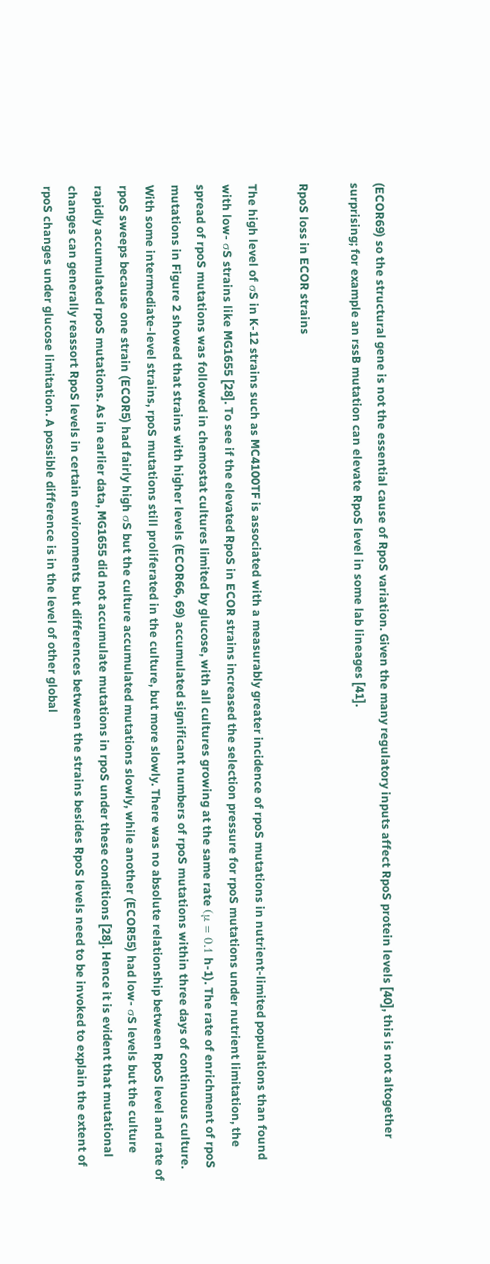(ECOR69) so the structural gene is not the essential cause of RpoS variation. Given the many regulatory inputs affect RpoS protein levels [40], this is not altogether surprising; for example an rssB mutation can elevate RpoS level in some lab lineages [41].

RpoS loss in ECOR strains

The high level of σS in K-12 strains such as MC4100TF is associated with a measurably greater incidence of rpoS mutations in nutrient-limited populations than found with low- σS strains like MG1655 [28]. To see if the elevated RpoS in ECOR strains increased the selection pressure for rpoS mutations under nutrient limitation, the spread of rpoS mutations was followed in chemostat cultures limited by glucose, with all cultures growing at the same rate (μ = 0.1 h-1). The rate of enrichment of rpoS mutations in Figure 2 showed that strains with higher levels (ECOR66, 69) accumulated significant numbers of rpoS mutations within three days of continuous culture. With some intermediate-level strains, rpoS mutations still proliferated in the culture, but more slowly. There was no absolute relationship between RpoS level and rate of rpoS sweeps because one strain (ECOR5) had fairly high σS but the culture accumulated mutations slowly, while another (ECOR55) had low- σS levels but the culture rapidly accumulated rpoS mutations. As in earlier data, MG1655 did not accumulate mutations in rpoS under these conditions [28]. Hence it is evident that mutational changes can generally reassort RpoS levels in certain environments but differences between the strains besides RpoS levels need to be invoked to explain the extent of rpoS changes under glucose limitation. A possible difference is in the level of other global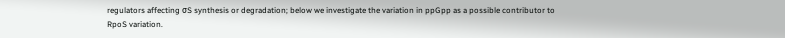regulators affecting σS synthesis or degradation; below we investigate the variation in ppGpp as a possible contributor to RpoS variation.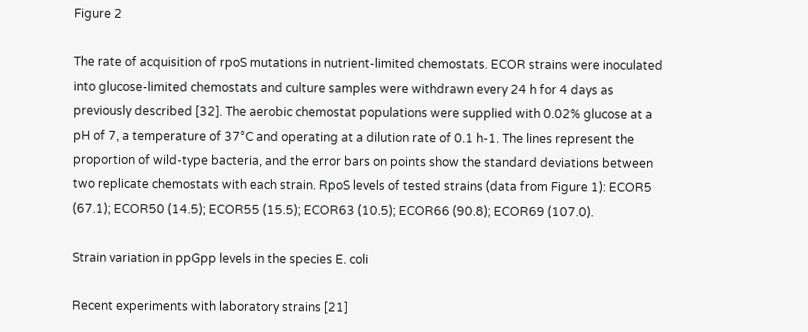Figure 2

The rate of acquisition of rpoS mutations in nutrient-limited chemostats. ECOR strains were inoculated into glucose-limited chemostats and culture samples were withdrawn every 24 h for 4 days as previously described [32]. The aerobic chemostat populations were supplied with 0.02% glucose at a pH of 7, a temperature of 37°C and operating at a dilution rate of 0.1 h-1. The lines represent the proportion of wild-type bacteria, and the error bars on points show the standard deviations between two replicate chemostats with each strain. RpoS levels of tested strains (data from Figure 1): ECOR5 (67.1); ECOR50 (14.5); ECOR55 (15.5); ECOR63 (10.5); ECOR66 (90.8); ECOR69 (107.0).

Strain variation in ppGpp levels in the species E. coli

Recent experiments with laboratory strains [21]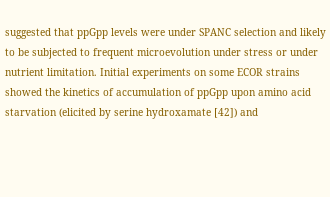suggested that ppGpp levels were under SPANC selection and likely to be subjected to frequent microevolution under stress or under nutrient limitation. Initial experiments on some ECOR strains showed the kinetics of accumulation of ppGpp upon amino acid starvation (elicited by serine hydroxamate [42]) and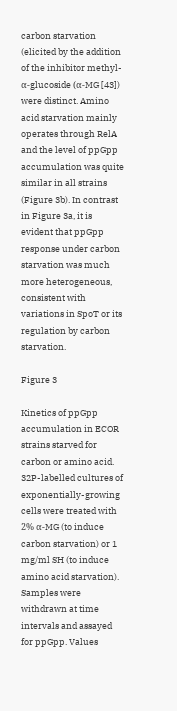carbon starvation (elicited by the addition of the inhibitor methyl-α-glucoside (α-MG [43]) were distinct. Amino acid starvation mainly operates through RelA and the level of ppGpp accumulation was quite similar in all strains (Figure 3b). In contrast in Figure 3a, it is evident that ppGpp response under carbon starvation was much more heterogeneous, consistent with variations in SpoT or its regulation by carbon starvation.

Figure 3

Kinetics of ppGpp accumulation in ECOR strains starved for carbon or amino acid. 32P-labelled cultures of exponentially-growing cells were treated with 2% α-MG (to induce carbon starvation) or 1 mg/ml SH (to induce amino acid starvation). Samples were withdrawn at time intervals and assayed for ppGpp. Values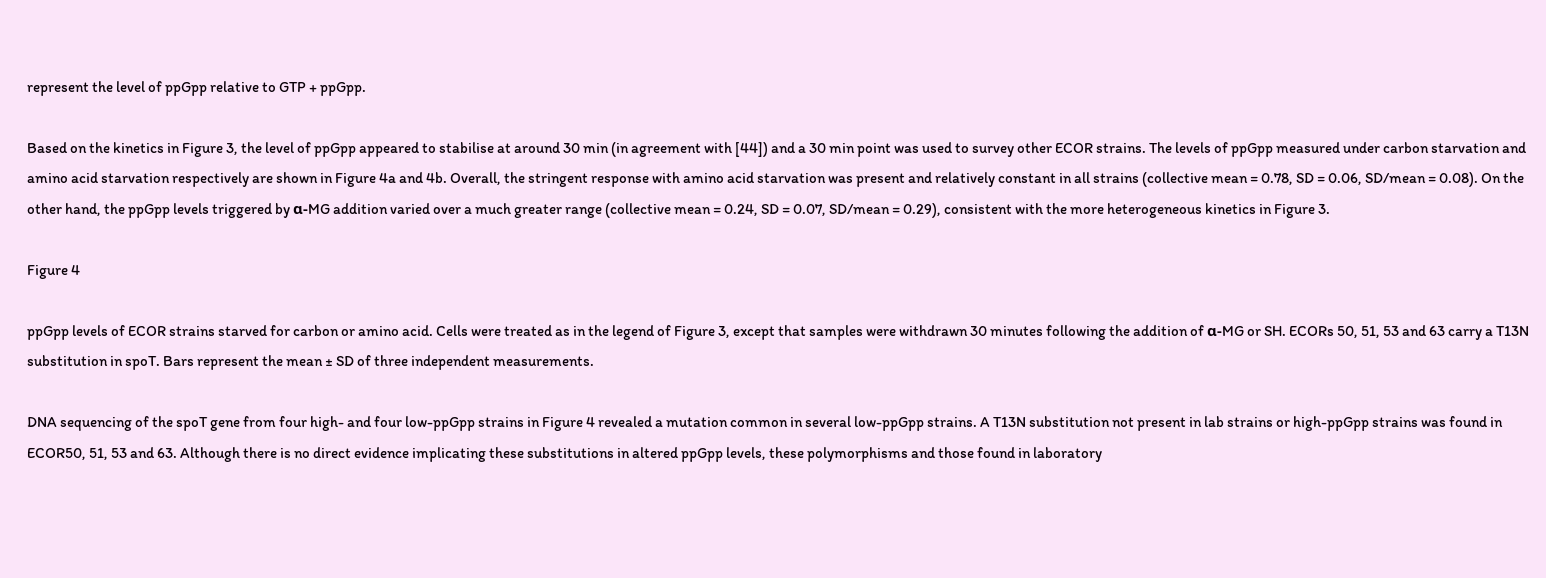represent the level of ppGpp relative to GTP + ppGpp.

Based on the kinetics in Figure 3, the level of ppGpp appeared to stabilise at around 30 min (in agreement with [44]) and a 30 min point was used to survey other ECOR strains. The levels of ppGpp measured under carbon starvation and amino acid starvation respectively are shown in Figure 4a and 4b. Overall, the stringent response with amino acid starvation was present and relatively constant in all strains (collective mean = 0.78, SD = 0.06, SD/mean = 0.08). On the other hand, the ppGpp levels triggered by α-MG addition varied over a much greater range (collective mean = 0.24, SD = 0.07, SD/mean = 0.29), consistent with the more heterogeneous kinetics in Figure 3.

Figure 4

ppGpp levels of ECOR strains starved for carbon or amino acid. Cells were treated as in the legend of Figure 3, except that samples were withdrawn 30 minutes following the addition of α-MG or SH. ECORs 50, 51, 53 and 63 carry a T13N substitution in spoT. Bars represent the mean ± SD of three independent measurements.

DNA sequencing of the spoT gene from four high- and four low-ppGpp strains in Figure 4 revealed a mutation common in several low-ppGpp strains. A T13N substitution not present in lab strains or high-ppGpp strains was found in ECOR50, 51, 53 and 63. Although there is no direct evidence implicating these substitutions in altered ppGpp levels, these polymorphisms and those found in laboratory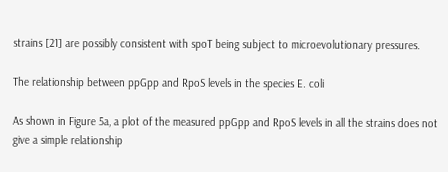strains [21] are possibly consistent with spoT being subject to microevolutionary pressures.

The relationship between ppGpp and RpoS levels in the species E. coli

As shown in Figure 5a, a plot of the measured ppGpp and RpoS levels in all the strains does not give a simple relationship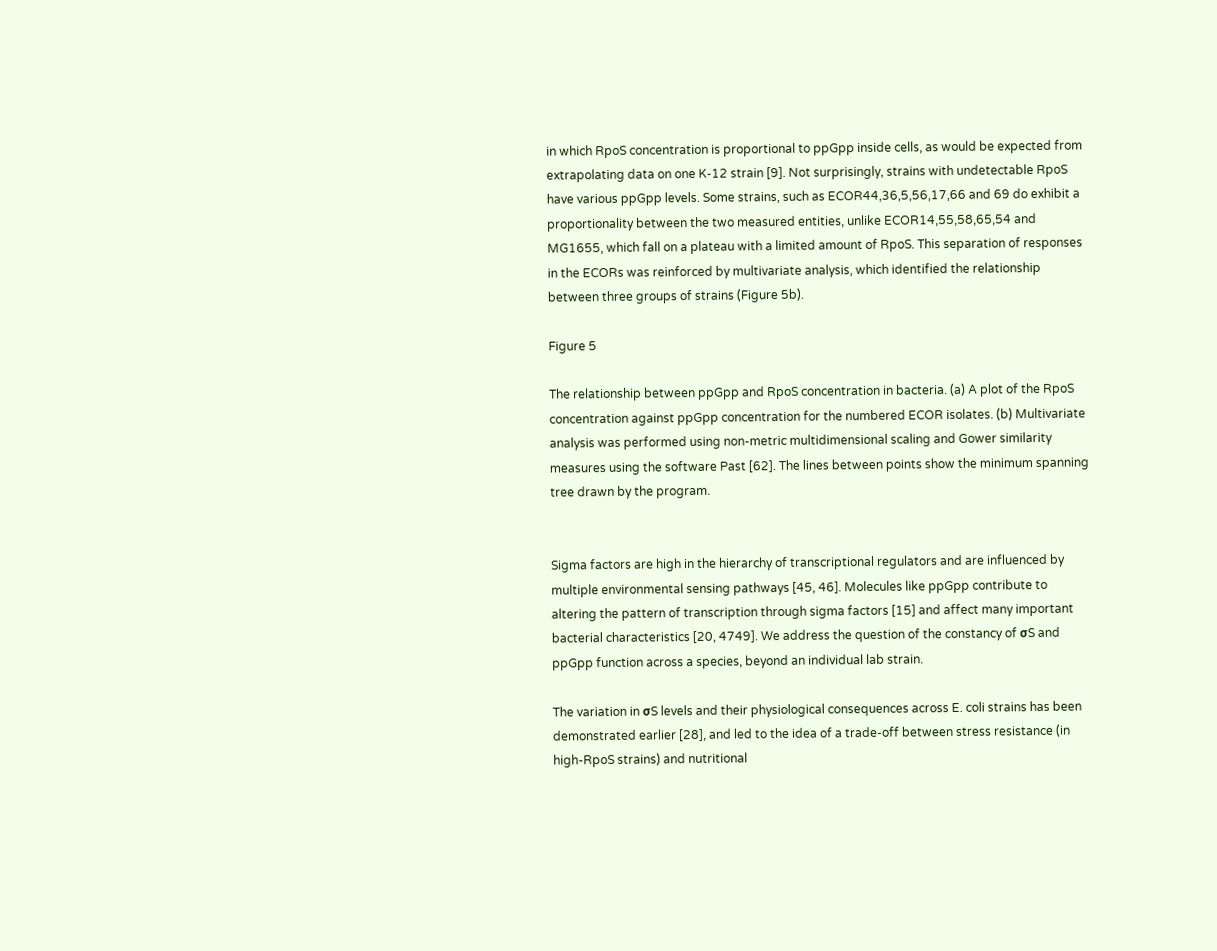in which RpoS concentration is proportional to ppGpp inside cells, as would be expected from extrapolating data on one K-12 strain [9]. Not surprisingly, strains with undetectable RpoS have various ppGpp levels. Some strains, such as ECOR44,36,5,56,17,66 and 69 do exhibit a proportionality between the two measured entities, unlike ECOR14,55,58,65,54 and MG1655, which fall on a plateau with a limited amount of RpoS. This separation of responses in the ECORs was reinforced by multivariate analysis, which identified the relationship between three groups of strains (Figure 5b).

Figure 5

The relationship between ppGpp and RpoS concentration in bacteria. (a) A plot of the RpoS concentration against ppGpp concentration for the numbered ECOR isolates. (b) Multivariate analysis was performed using non-metric multidimensional scaling and Gower similarity measures using the software Past [62]. The lines between points show the minimum spanning tree drawn by the program.


Sigma factors are high in the hierarchy of transcriptional regulators and are influenced by multiple environmental sensing pathways [45, 46]. Molecules like ppGpp contribute to altering the pattern of transcription through sigma factors [15] and affect many important bacterial characteristics [20, 4749]. We address the question of the constancy of σS and ppGpp function across a species, beyond an individual lab strain.

The variation in σS levels and their physiological consequences across E. coli strains has been demonstrated earlier [28], and led to the idea of a trade-off between stress resistance (in high-RpoS strains) and nutritional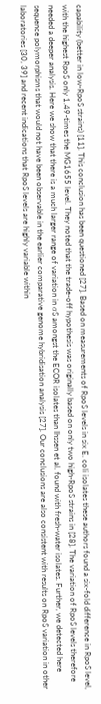capability (better in low-RpoS strains) [11]. This conclusion has been questioned [27]. Based on measurements of RpoS levels in six E. coli isolates these authors found a six-fold difference in RpoS level, with the highest RpoS only 1.49-times the MG1655 level. They noted that the trade-off hypothesis was originally based on only two high-RpoS strains in [28]. The variation of RpoS levels therefore needed a deeper analysis. Here we show that there is a much larger range of variation in σS amongst the ECOR isolates than Ihssen et al. found with fresh-water isolates. Further, we detected here sequence polymorphisms that would not have been observable in the earlier comparative genome hybridisation analysis [27]. Our conclusions are also consistent with results on RpoS variation in other laboratories [30, 39] and recent indications that RpoS levels are highly variable within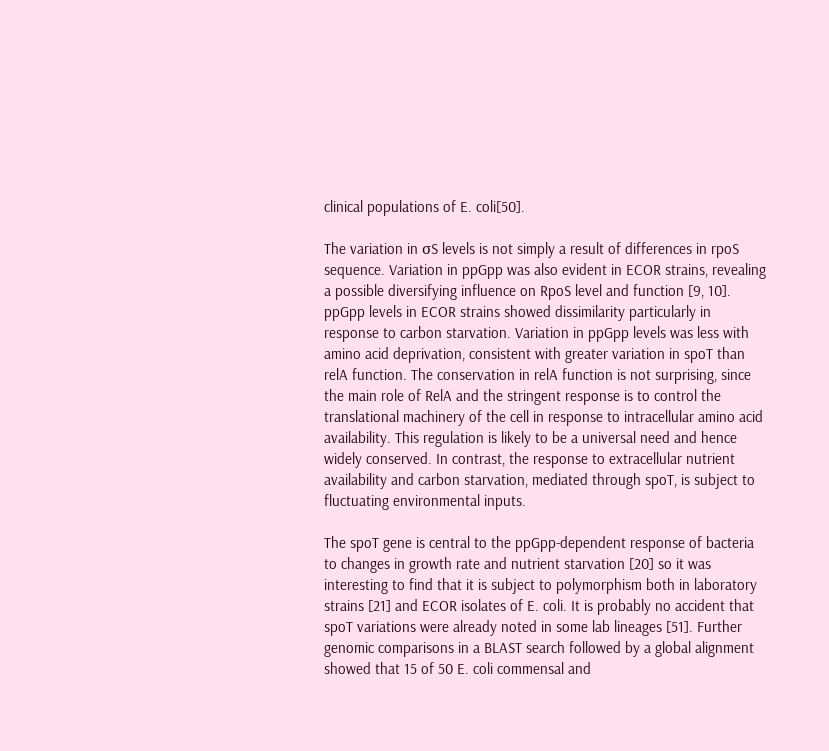clinical populations of E. coli[50].

The variation in σS levels is not simply a result of differences in rpoS sequence. Variation in ppGpp was also evident in ECOR strains, revealing a possible diversifying influence on RpoS level and function [9, 10]. ppGpp levels in ECOR strains showed dissimilarity particularly in response to carbon starvation. Variation in ppGpp levels was less with amino acid deprivation, consistent with greater variation in spoT than relA function. The conservation in relA function is not surprising, since the main role of RelA and the stringent response is to control the translational machinery of the cell in response to intracellular amino acid availability. This regulation is likely to be a universal need and hence widely conserved. In contrast, the response to extracellular nutrient availability and carbon starvation, mediated through spoT, is subject to fluctuating environmental inputs.

The spoT gene is central to the ppGpp-dependent response of bacteria to changes in growth rate and nutrient starvation [20] so it was interesting to find that it is subject to polymorphism both in laboratory strains [21] and ECOR isolates of E. coli. It is probably no accident that spoT variations were already noted in some lab lineages [51]. Further genomic comparisons in a BLAST search followed by a global alignment showed that 15 of 50 E. coli commensal and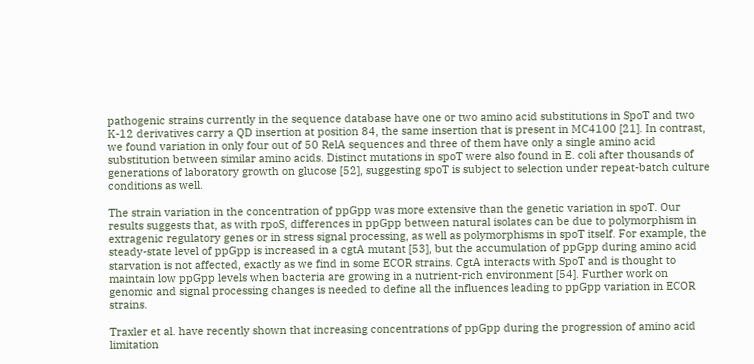pathogenic strains currently in the sequence database have one or two amino acid substitutions in SpoT and two K-12 derivatives carry a QD insertion at position 84, the same insertion that is present in MC4100 [21]. In contrast, we found variation in only four out of 50 RelA sequences and three of them have only a single amino acid substitution between similar amino acids. Distinct mutations in spoT were also found in E. coli after thousands of generations of laboratory growth on glucose [52], suggesting spoT is subject to selection under repeat-batch culture conditions as well.

The strain variation in the concentration of ppGpp was more extensive than the genetic variation in spoT. Our results suggests that, as with rpoS, differences in ppGpp between natural isolates can be due to polymorphism in extragenic regulatory genes or in stress signal processing, as well as polymorphisms in spoT itself. For example, the steady-state level of ppGpp is increased in a cgtA mutant [53], but the accumulation of ppGpp during amino acid starvation is not affected, exactly as we find in some ECOR strains. CgtA interacts with SpoT and is thought to maintain low ppGpp levels when bacteria are growing in a nutrient-rich environment [54]. Further work on genomic and signal processing changes is needed to define all the influences leading to ppGpp variation in ECOR strains.

Traxler et al. have recently shown that increasing concentrations of ppGpp during the progression of amino acid limitation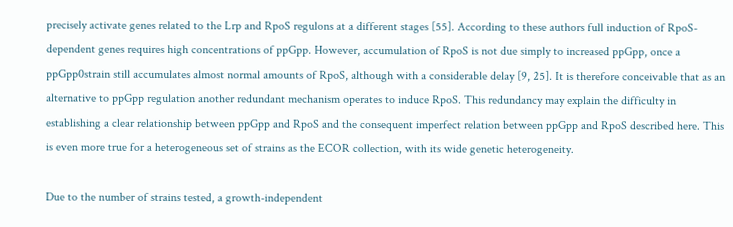precisely activate genes related to the Lrp and RpoS regulons at a different stages [55]. According to these authors full induction of RpoS-dependent genes requires high concentrations of ppGpp. However, accumulation of RpoS is not due simply to increased ppGpp, once a ppGpp0strain still accumulates almost normal amounts of RpoS, although with a considerable delay [9, 25]. It is therefore conceivable that as an alternative to ppGpp regulation another redundant mechanism operates to induce RpoS. This redundancy may explain the difficulty in establishing a clear relationship between ppGpp and RpoS and the consequent imperfect relation between ppGpp and RpoS described here. This is even more true for a heterogeneous set of strains as the ECOR collection, with its wide genetic heterogeneity.

Due to the number of strains tested, a growth-independent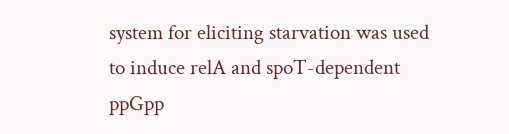system for eliciting starvation was used to induce relA and spoT-dependent ppGpp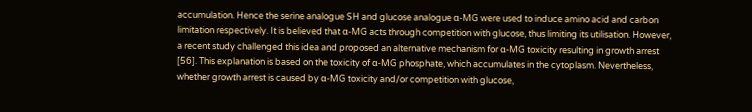accumulation. Hence the serine analogue SH and glucose analogue α-MG were used to induce amino acid and carbon limitation respectively. It is believed that α-MG acts through competition with glucose, thus limiting its utilisation. However, a recent study challenged this idea and proposed an alternative mechanism for α-MG toxicity resulting in growth arrest [56]. This explanation is based on the toxicity of α-MG phosphate, which accumulates in the cytoplasm. Nevertheless, whether growth arrest is caused by α-MG toxicity and/or competition with glucose,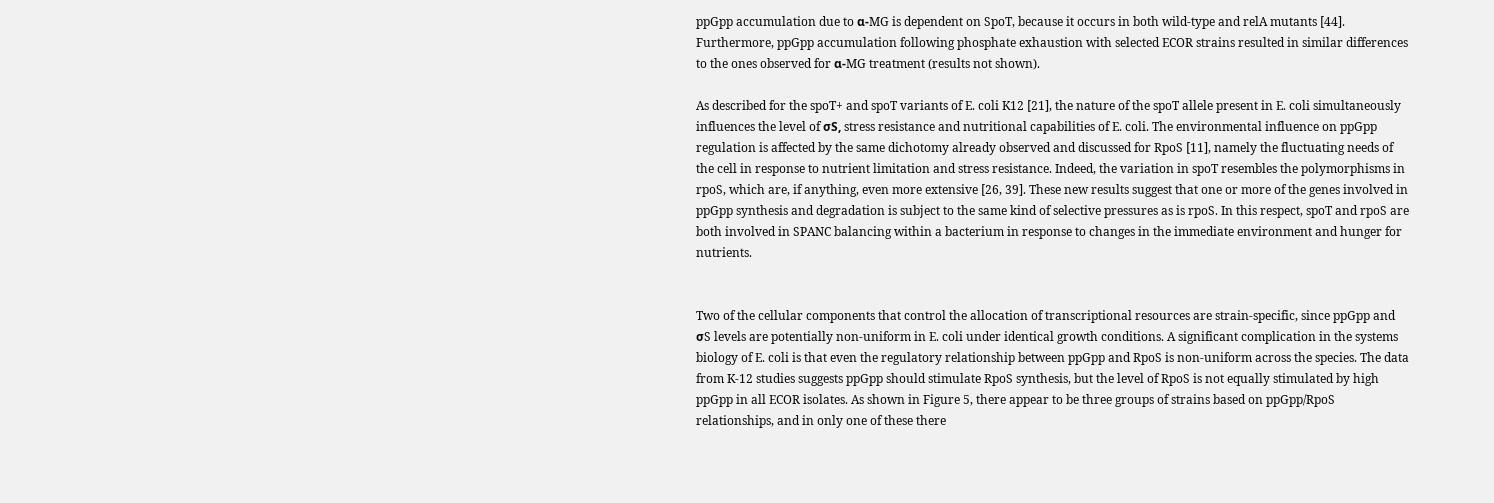ppGpp accumulation due to α-MG is dependent on SpoT, because it occurs in both wild-type and relA mutants [44]. Furthermore, ppGpp accumulation following phosphate exhaustion with selected ECOR strains resulted in similar differences to the ones observed for α-MG treatment (results not shown).

As described for the spoT+ and spoT variants of E. coli K12 [21], the nature of the spoT allele present in E. coli simultaneously influences the level of σS, stress resistance and nutritional capabilities of E. coli. The environmental influence on ppGpp regulation is affected by the same dichotomy already observed and discussed for RpoS [11], namely the fluctuating needs of the cell in response to nutrient limitation and stress resistance. Indeed, the variation in spoT resembles the polymorphisms in rpoS, which are, if anything, even more extensive [26, 39]. These new results suggest that one or more of the genes involved in ppGpp synthesis and degradation is subject to the same kind of selective pressures as is rpoS. In this respect, spoT and rpoS are both involved in SPANC balancing within a bacterium in response to changes in the immediate environment and hunger for nutrients.


Two of the cellular components that control the allocation of transcriptional resources are strain-specific, since ppGpp and σS levels are potentially non-uniform in E. coli under identical growth conditions. A significant complication in the systems biology of E. coli is that even the regulatory relationship between ppGpp and RpoS is non-uniform across the species. The data from K-12 studies suggests ppGpp should stimulate RpoS synthesis, but the level of RpoS is not equally stimulated by high ppGpp in all ECOR isolates. As shown in Figure 5, there appear to be three groups of strains based on ppGpp/RpoS relationships, and in only one of these there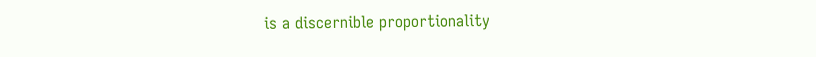is a discernible proportionality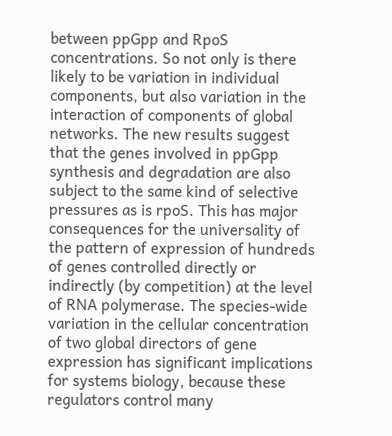between ppGpp and RpoS concentrations. So not only is there likely to be variation in individual components, but also variation in the interaction of components of global networks. The new results suggest that the genes involved in ppGpp synthesis and degradation are also subject to the same kind of selective pressures as is rpoS. This has major consequences for the universality of the pattern of expression of hundreds of genes controlled directly or indirectly (by competition) at the level of RNA polymerase. The species-wide variation in the cellular concentration of two global directors of gene expression has significant implications for systems biology, because these regulators control many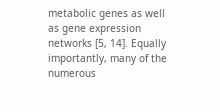metabolic genes as well as gene expression networks [5, 14]. Equally importantly, many of the numerous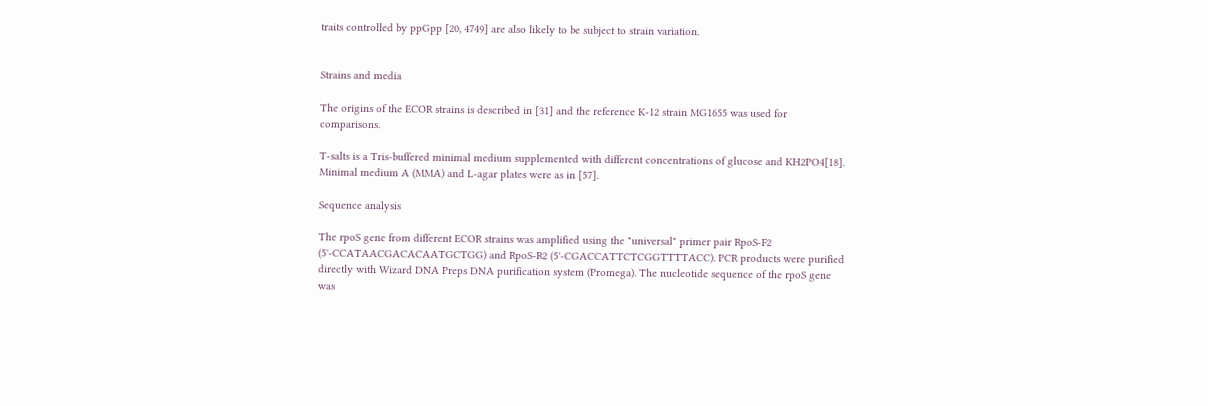traits controlled by ppGpp [20, 4749] are also likely to be subject to strain variation.


Strains and media

The origins of the ECOR strains is described in [31] and the reference K-12 strain MG1655 was used for comparisons.

T-salts is a Tris-buffered minimal medium supplemented with different concentrations of glucose and KH2PO4[18]. Minimal medium A (MMA) and L-agar plates were as in [57].

Sequence analysis

The rpoS gene from different ECOR strains was amplified using the "universal" primer pair RpoS-F2 (5'-CCATAACGACACAATGCTGG) and RpoS-R2 (5'-CGACCATTCTCGGTTTTACC). PCR products were purified directly with Wizard DNA Preps DNA purification system (Promega). The nucleotide sequence of the rpoS gene was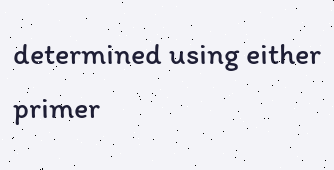determined using either primer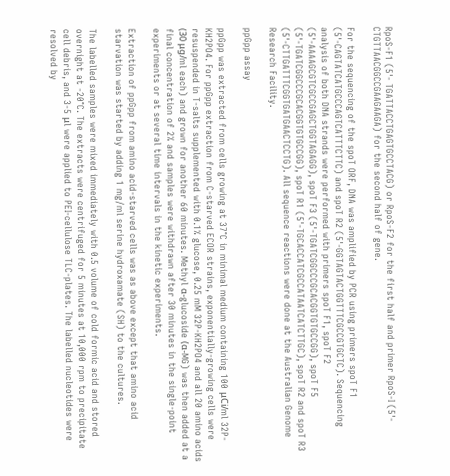RpoS-F1 (5'- TGATTACCTGAGTGCCTACG) or RpoS-F2 for the first half and primer RpoS-I (5'- CTGTTAACGGCCGAAGAAGA) for the second half of gene.

For the sequencing of the spoT ORF, DNA was amplified by PCR using primers spoT F1 (5'-CAGTATCATGCCCAGTCATTTCTTC) and spoT R2 (5'-GGTAGTACTGGTTTCGCCGTGCTC). Sequencing analysis of both DNA strands were performed with primers spoT F1, spoT F2 (5'-AAAAGCGTCGCCGAGCTGGTAGAGG), spoT F3 (5'-TGATCGGCCCGCACGGTGTGCCGG), spoT F5 (5'-TGATCGGCCCGCACGGTGTGCCGG), spoT R1 (5'-TGCACCATCGCCATAATCATCTTGC), spoT R2 and spoT R3 (5'-CTTGATTTCGGTGATGAACTCCTG). All sequence reactions were done at the Australian Genome Research Facility.

ppGpp assay

ppGpp was extracted from cells growing at 37°C in minimal medium containing 100 μCi/ml 32P-KH2PO4. For ppGpp extraction from C-starved ECOR strains, exponentially-growing cells were resuspended in T-salts supplemented with 0.1% glucose, 0.25 mM 32P-KH2PO4 and all 20 amino acids (30 μg/ml each) and grown for another 60 minutes. Methyl α-glucoside (α-MG) was then added at a final concentration of 2% and samples were withdrawn after 30 minutes in the single-point experiments or at several time intervals in the kinetic experiments.

Extraction of ppGpp from amino acid-starved cells was as above except that amino acid starvation was started by adding 1 mg/ml serine hydroxamate (SH) to the cultures.

The labelled samples were mixed immediately with 0.5 volume of cold formic acid and stored overnight at -20°C. The extracts were centrifuged for 5 minutes at 10,000 rpm to precipitate cell debris, and 3-5 μl were applied to PEI-cellulose TLC-plates. The labelled nucleotides were resolved by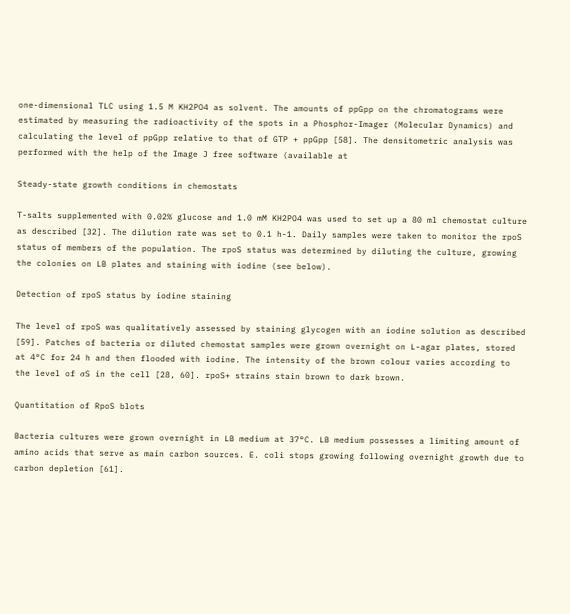one-dimensional TLC using 1.5 M KH2PO4 as solvent. The amounts of ppGpp on the chromatograms were estimated by measuring the radioactivity of the spots in a Phosphor-Imager (Molecular Dynamics) and calculating the level of ppGpp relative to that of GTP + ppGpp [58]. The densitometric analysis was performed with the help of the Image J free software (available at

Steady-state growth conditions in chemostats

T-salts supplemented with 0.02% glucose and 1.0 mM KH2PO4 was used to set up a 80 ml chemostat culture as described [32]. The dilution rate was set to 0.1 h-1. Daily samples were taken to monitor the rpoS status of members of the population. The rpoS status was determined by diluting the culture, growing the colonies on LB plates and staining with iodine (see below).

Detection of rpoS status by iodine staining

The level of rpoS was qualitatively assessed by staining glycogen with an iodine solution as described [59]. Patches of bacteria or diluted chemostat samples were grown overnight on L-agar plates, stored at 4°C for 24 h and then flooded with iodine. The intensity of the brown colour varies according to the level of σS in the cell [28, 60]. rpoS+ strains stain brown to dark brown.

Quantitation of RpoS blots

Bacteria cultures were grown overnight in LB medium at 37°C. LB medium possesses a limiting amount of amino acids that serve as main carbon sources. E. coli stops growing following overnight growth due to carbon depletion [61].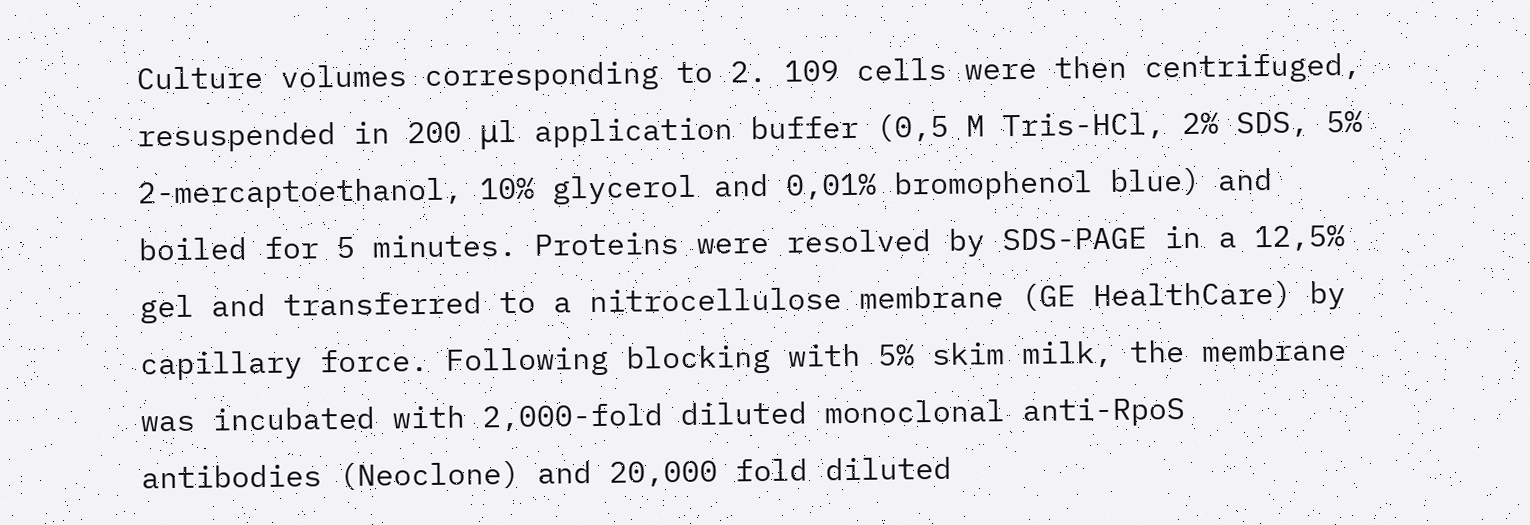Culture volumes corresponding to 2. 109 cells were then centrifuged, resuspended in 200 μl application buffer (0,5 M Tris-HCl, 2% SDS, 5% 2-mercaptoethanol, 10% glycerol and 0,01% bromophenol blue) and boiled for 5 minutes. Proteins were resolved by SDS-PAGE in a 12,5% gel and transferred to a nitrocellulose membrane (GE HealthCare) by capillary force. Following blocking with 5% skim milk, the membrane was incubated with 2,000-fold diluted monoclonal anti-RpoS antibodies (Neoclone) and 20,000 fold diluted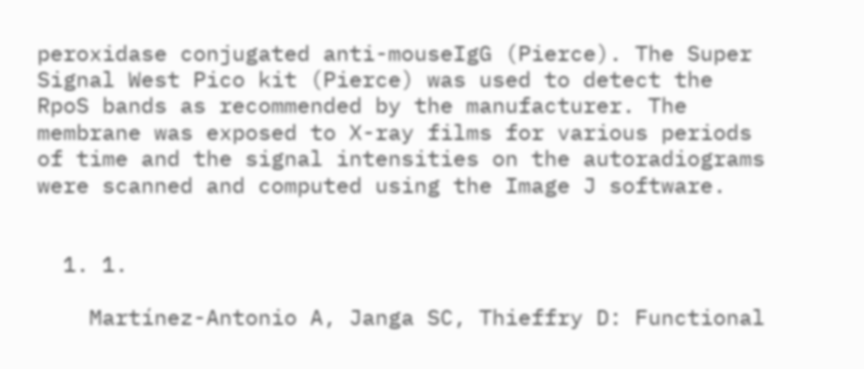peroxidase conjugated anti-mouseIgG (Pierce). The Super Signal West Pico kit (Pierce) was used to detect the RpoS bands as recommended by the manufacturer. The membrane was exposed to X-ray films for various periods of time and the signal intensities on the autoradiograms were scanned and computed using the Image J software.


  1. 1.

    Martínez-Antonio A, Janga SC, Thieffry D: Functional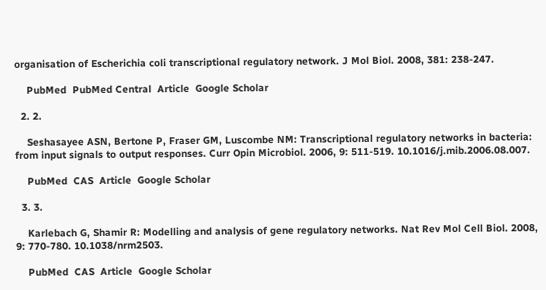organisation of Escherichia coli transcriptional regulatory network. J Mol Biol. 2008, 381: 238-247.

    PubMed  PubMed Central  Article  Google Scholar

  2. 2.

    Seshasayee ASN, Bertone P, Fraser GM, Luscombe NM: Transcriptional regulatory networks in bacteria: from input signals to output responses. Curr Opin Microbiol. 2006, 9: 511-519. 10.1016/j.mib.2006.08.007.

    PubMed  CAS  Article  Google Scholar

  3. 3.

    Karlebach G, Shamir R: Modelling and analysis of gene regulatory networks. Nat Rev Mol Cell Biol. 2008, 9: 770-780. 10.1038/nrm2503.

    PubMed  CAS  Article  Google Scholar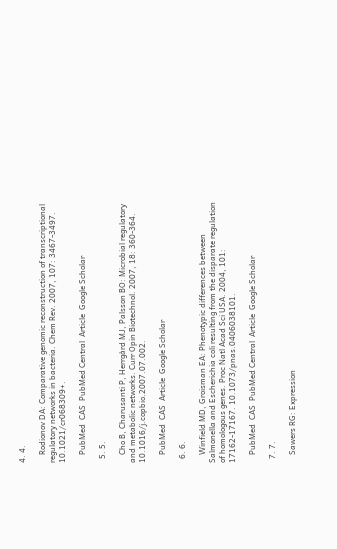4. 4.

    Rodionov DA: Comparative genomic reconstruction of transcriptional regulatory networks in bacteria. Chem Rev. 2007, 107: 3467-3497. 10.1021/cr068309+.

    PubMed  CAS  PubMed Central  Article  Google Scholar

  5. 5.

    Cho B, Charusanti P, Herrgård MJ, Palsson BO: Microbial regulatory and metabolic networks. Curr Opin Biotechnol. 2007, 18: 360-364. 10.1016/j.copbio.2007.07.002.

    PubMed  CAS  Article  Google Scholar

  6. 6.

    Winfield MD, Groisman EA: Phenotypic differences between Salmonella and Escherichia coli resulting from the disparate regulation of homologous genes. Proc Natl Acad Sci USA. 2004, 101: 17162-17167. 10.1073/pnas.0406038101.

    PubMed  CAS  PubMed Central  Article  Google Scholar

  7. 7.

    Sawers RG: Expression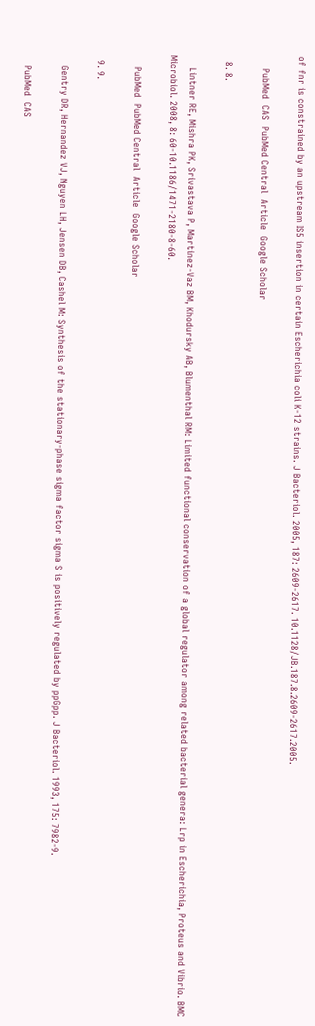of fnr is constrained by an upstream IS5 insertion in certain Escherichia coli K-12 strains. J Bacteriol. 2005, 187: 2609-2617. 10.1128/JB.187.8.2609-2617.2005.

    PubMed  CAS  PubMed Central  Article  Google Scholar

  8. 8.

    Lintner RE, Mishra PK, Srivastava P, Martinez-Vaz BM, Khodursky AB, Blumenthal RM: Limited functional conservation of a global regulator among related bacterial genera: Lrp in Escherichia, Proteus and Vibrio. BMC Microbiol. 2008, 8: 60-10.1186/1471-2180-8-60.

    PubMed  PubMed Central  Article  Google Scholar

  9. 9.

    Gentry DR, Hernandez VJ, Nguyen LH, Jensen DB, Cashel M: Synthesis of the stationary-phase sigma factor sigma S is positively regulated by ppGpp. J Bacteriol. 1993, 175: 7982-9.

    PubMed  CAS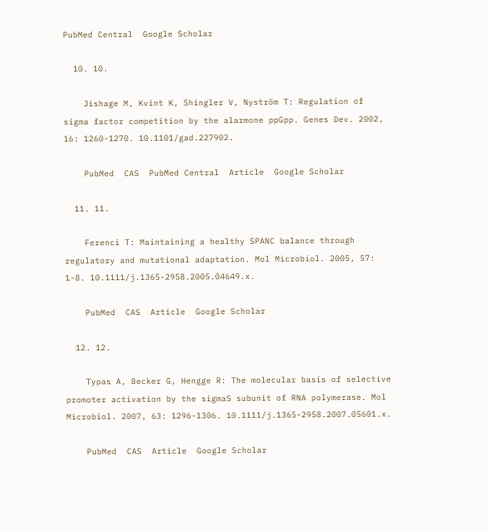PubMed Central  Google Scholar

  10. 10.

    Jishage M, Kvint K, Shingler V, Nyström T: Regulation of sigma factor competition by the alarmone ppGpp. Genes Dev. 2002, 16: 1260-1270. 10.1101/gad.227902.

    PubMed  CAS  PubMed Central  Article  Google Scholar

  11. 11.

    Ferenci T: Maintaining a healthy SPANC balance through regulatory and mutational adaptation. Mol Microbiol. 2005, 57: 1-8. 10.1111/j.1365-2958.2005.04649.x.

    PubMed  CAS  Article  Google Scholar

  12. 12.

    Typas A, Becker G, Hengge R: The molecular basis of selective promoter activation by the sigmaS subunit of RNA polymerase. Mol Microbiol. 2007, 63: 1296-1306. 10.1111/j.1365-2958.2007.05601.x.

    PubMed  CAS  Article  Google Scholar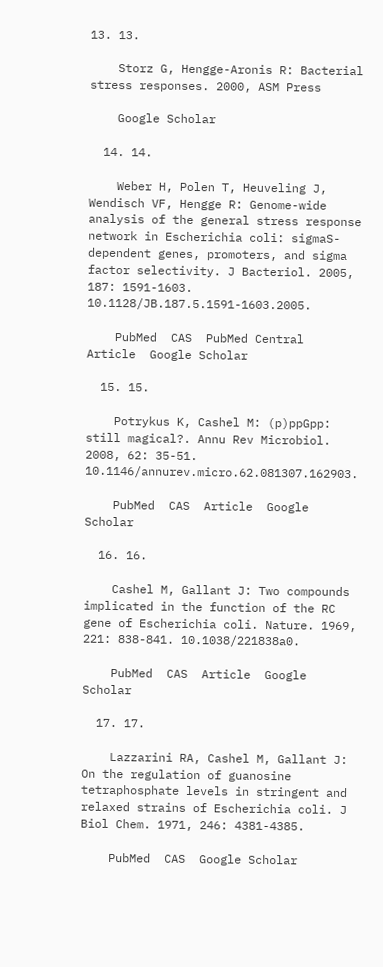13. 13.

    Storz G, Hengge-Aronis R: Bacterial stress responses. 2000, ASM Press

    Google Scholar

  14. 14.

    Weber H, Polen T, Heuveling J, Wendisch VF, Hengge R: Genome-wide analysis of the general stress response network in Escherichia coli: sigmaS-dependent genes, promoters, and sigma factor selectivity. J Bacteriol. 2005, 187: 1591-1603. 10.1128/JB.187.5.1591-1603.2005.

    PubMed  CAS  PubMed Central  Article  Google Scholar

  15. 15.

    Potrykus K, Cashel M: (p)ppGpp: still magical?. Annu Rev Microbiol. 2008, 62: 35-51. 10.1146/annurev.micro.62.081307.162903.

    PubMed  CAS  Article  Google Scholar

  16. 16.

    Cashel M, Gallant J: Two compounds implicated in the function of the RC gene of Escherichia coli. Nature. 1969, 221: 838-841. 10.1038/221838a0.

    PubMed  CAS  Article  Google Scholar

  17. 17.

    Lazzarini RA, Cashel M, Gallant J: On the regulation of guanosine tetraphosphate levels in stringent and relaxed strains of Escherichia coli. J Biol Chem. 1971, 246: 4381-4385.

    PubMed  CAS  Google Scholar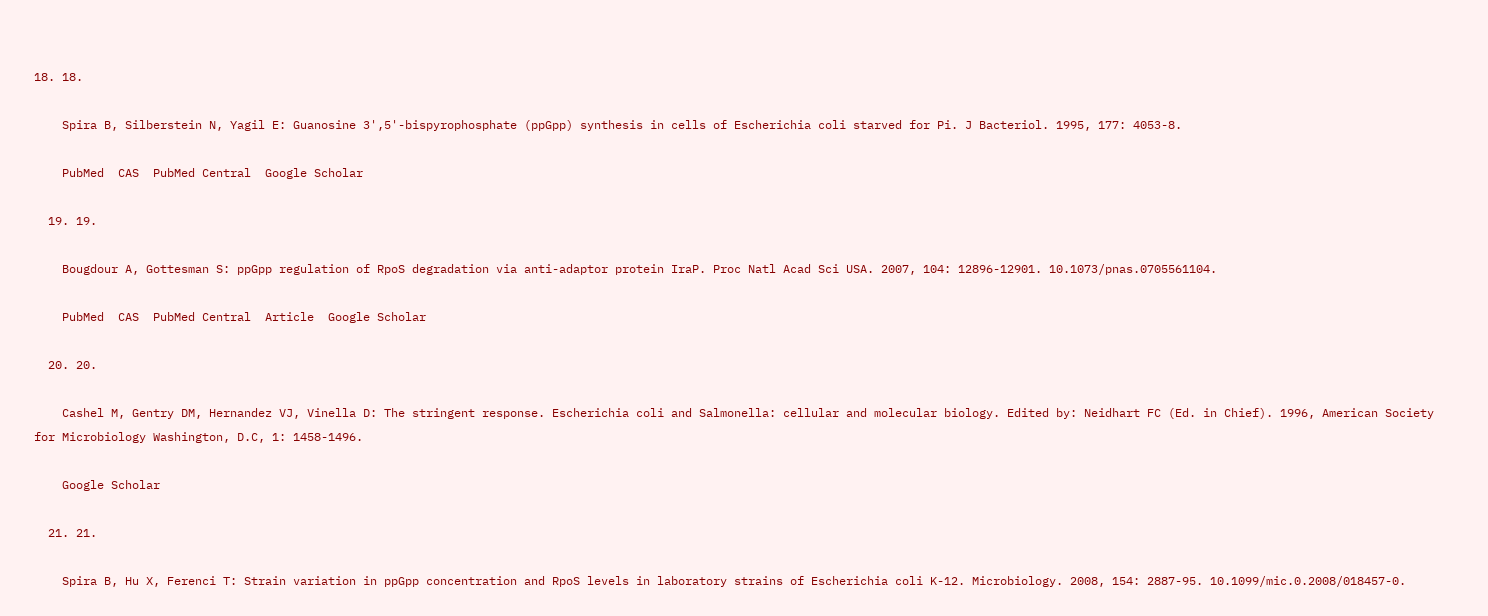18. 18.

    Spira B, Silberstein N, Yagil E: Guanosine 3',5'-bispyrophosphate (ppGpp) synthesis in cells of Escherichia coli starved for Pi. J Bacteriol. 1995, 177: 4053-8.

    PubMed  CAS  PubMed Central  Google Scholar

  19. 19.

    Bougdour A, Gottesman S: ppGpp regulation of RpoS degradation via anti-adaptor protein IraP. Proc Natl Acad Sci USA. 2007, 104: 12896-12901. 10.1073/pnas.0705561104.

    PubMed  CAS  PubMed Central  Article  Google Scholar

  20. 20.

    Cashel M, Gentry DM, Hernandez VJ, Vinella D: The stringent response. Escherichia coli and Salmonella: cellular and molecular biology. Edited by: Neidhart FC (Ed. in Chief). 1996, American Society for Microbiology Washington, D.C, 1: 1458-1496.

    Google Scholar

  21. 21.

    Spira B, Hu X, Ferenci T: Strain variation in ppGpp concentration and RpoS levels in laboratory strains of Escherichia coli K-12. Microbiology. 2008, 154: 2887-95. 10.1099/mic.0.2008/018457-0.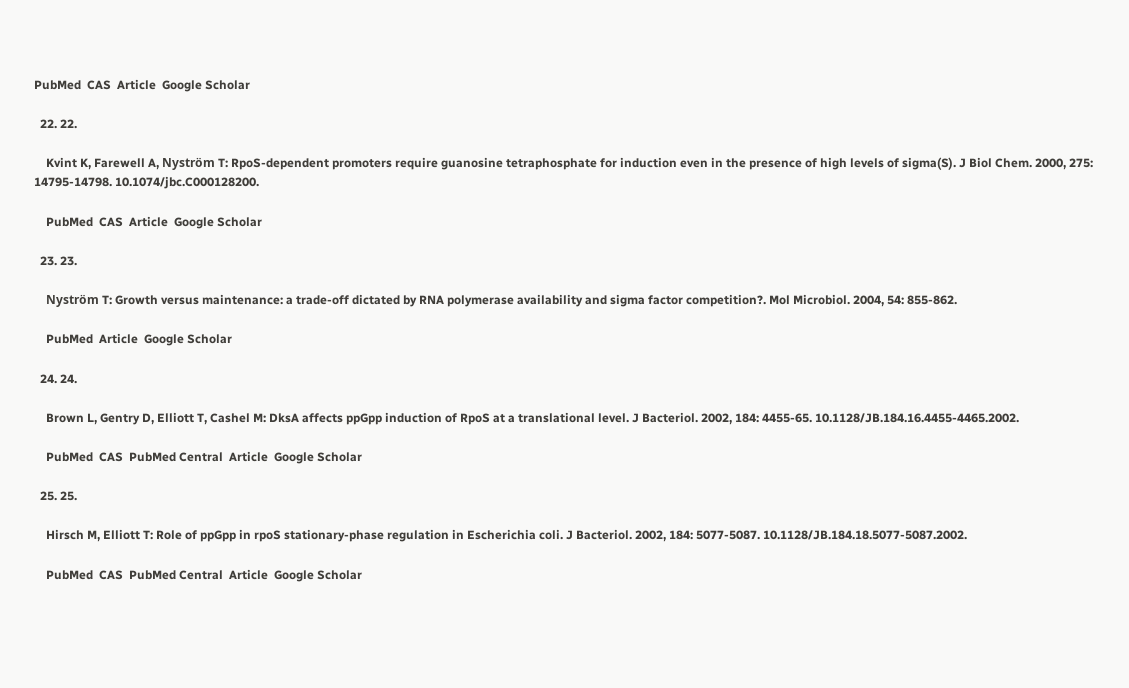PubMed  CAS  Article  Google Scholar

  22. 22.

    Kvint K, Farewell A, Nyström T: RpoS-dependent promoters require guanosine tetraphosphate for induction even in the presence of high levels of sigma(S). J Biol Chem. 2000, 275: 14795-14798. 10.1074/jbc.C000128200.

    PubMed  CAS  Article  Google Scholar

  23. 23.

    Nyström T: Growth versus maintenance: a trade-off dictated by RNA polymerase availability and sigma factor competition?. Mol Microbiol. 2004, 54: 855-862.

    PubMed  Article  Google Scholar

  24. 24.

    Brown L, Gentry D, Elliott T, Cashel M: DksA affects ppGpp induction of RpoS at a translational level. J Bacteriol. 2002, 184: 4455-65. 10.1128/JB.184.16.4455-4465.2002.

    PubMed  CAS  PubMed Central  Article  Google Scholar

  25. 25.

    Hirsch M, Elliott T: Role of ppGpp in rpoS stationary-phase regulation in Escherichia coli. J Bacteriol. 2002, 184: 5077-5087. 10.1128/JB.184.18.5077-5087.2002.

    PubMed  CAS  PubMed Central  Article  Google Scholar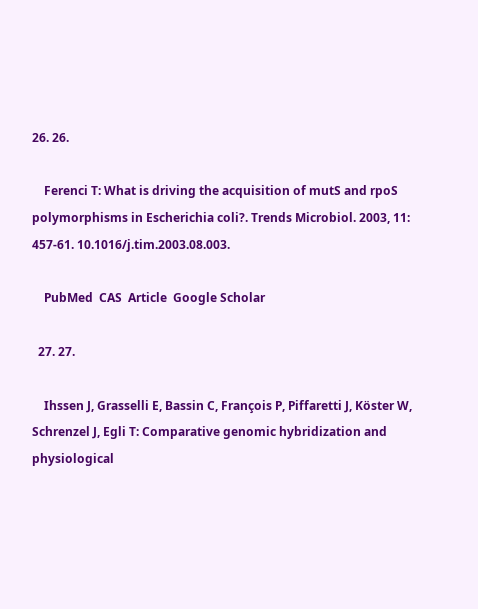26. 26.

    Ferenci T: What is driving the acquisition of mutS and rpoS polymorphisms in Escherichia coli?. Trends Microbiol. 2003, 11: 457-61. 10.1016/j.tim.2003.08.003.

    PubMed  CAS  Article  Google Scholar

  27. 27.

    Ihssen J, Grasselli E, Bassin C, François P, Piffaretti J, Köster W, Schrenzel J, Egli T: Comparative genomic hybridization and physiological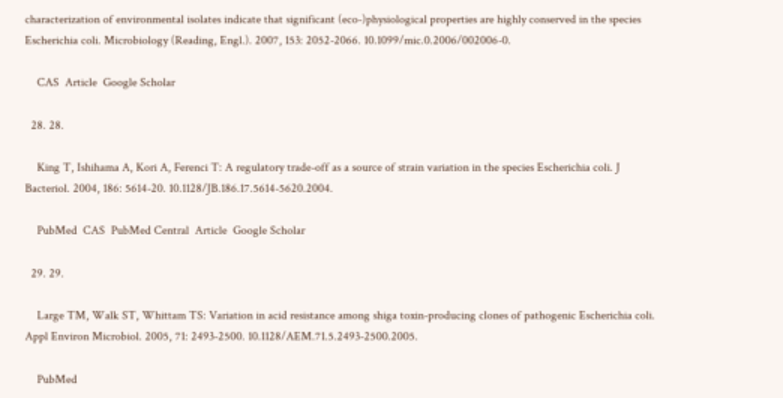characterization of environmental isolates indicate that significant (eco-)physiological properties are highly conserved in the species Escherichia coli. Microbiology (Reading, Engl.). 2007, 153: 2052-2066. 10.1099/mic.0.2006/002006-0.

    CAS  Article  Google Scholar

  28. 28.

    King T, Ishihama A, Kori A, Ferenci T: A regulatory trade-off as a source of strain variation in the species Escherichia coli. J Bacteriol. 2004, 186: 5614-20. 10.1128/JB.186.17.5614-5620.2004.

    PubMed  CAS  PubMed Central  Article  Google Scholar

  29. 29.

    Large TM, Walk ST, Whittam TS: Variation in acid resistance among shiga toxin-producing clones of pathogenic Escherichia coli. Appl Environ Microbiol. 2005, 71: 2493-2500. 10.1128/AEM.71.5.2493-2500.2005.

    PubMed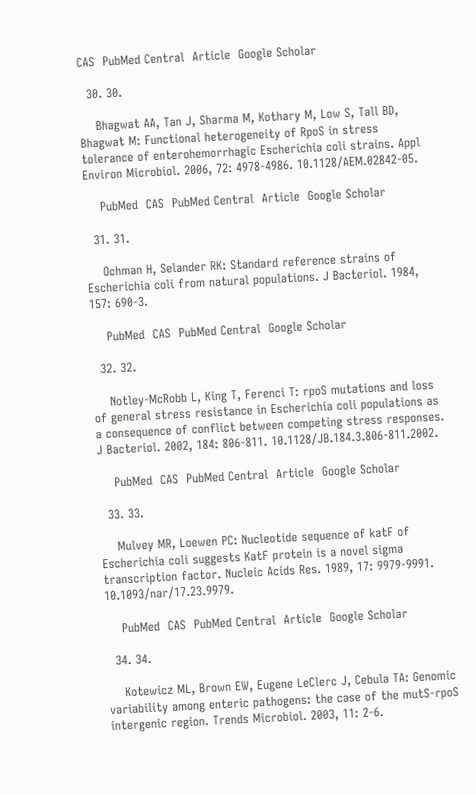CAS  PubMed Central  Article  Google Scholar

  30. 30.

    Bhagwat AA, Tan J, Sharma M, Kothary M, Low S, Tall BD, Bhagwat M: Functional heterogeneity of RpoS in stress tolerance of enterohemorrhagic Escherichia coli strains. Appl Environ Microbiol. 2006, 72: 4978-4986. 10.1128/AEM.02842-05.

    PubMed  CAS  PubMed Central  Article  Google Scholar

  31. 31.

    Ochman H, Selander RK: Standard reference strains of Escherichia coli from natural populations. J Bacteriol. 1984, 157: 690-3.

    PubMed  CAS  PubMed Central  Google Scholar

  32. 32.

    Notley-McRobb L, King T, Ferenci T: rpoS mutations and loss of general stress resistance in Escherichia coli populations as a consequence of conflict between competing stress responses. J Bacteriol. 2002, 184: 806-811. 10.1128/JB.184.3.806-811.2002.

    PubMed  CAS  PubMed Central  Article  Google Scholar

  33. 33.

    Mulvey MR, Loewen PC: Nucleotide sequence of katF of Escherichia coli suggests KatF protein is a novel sigma transcription factor. Nucleic Acids Res. 1989, 17: 9979-9991. 10.1093/nar/17.23.9979.

    PubMed  CAS  PubMed Central  Article  Google Scholar

  34. 34.

    Kotewicz ML, Brown EW, Eugene LeClerc J, Cebula TA: Genomic variability among enteric pathogens: the case of the mutS-rpoS intergenic region. Trends Microbiol. 2003, 11: 2-6.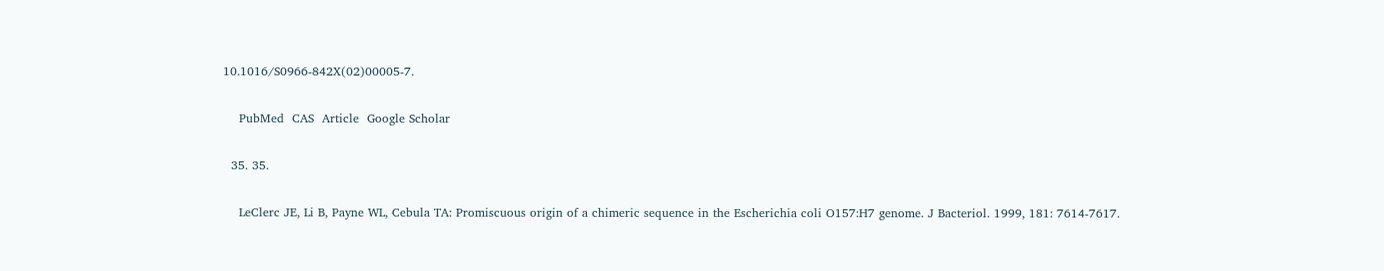10.1016/S0966-842X(02)00005-7.

    PubMed  CAS  Article  Google Scholar

  35. 35.

    LeClerc JE, Li B, Payne WL, Cebula TA: Promiscuous origin of a chimeric sequence in the Escherichia coli O157:H7 genome. J Bacteriol. 1999, 181: 7614-7617.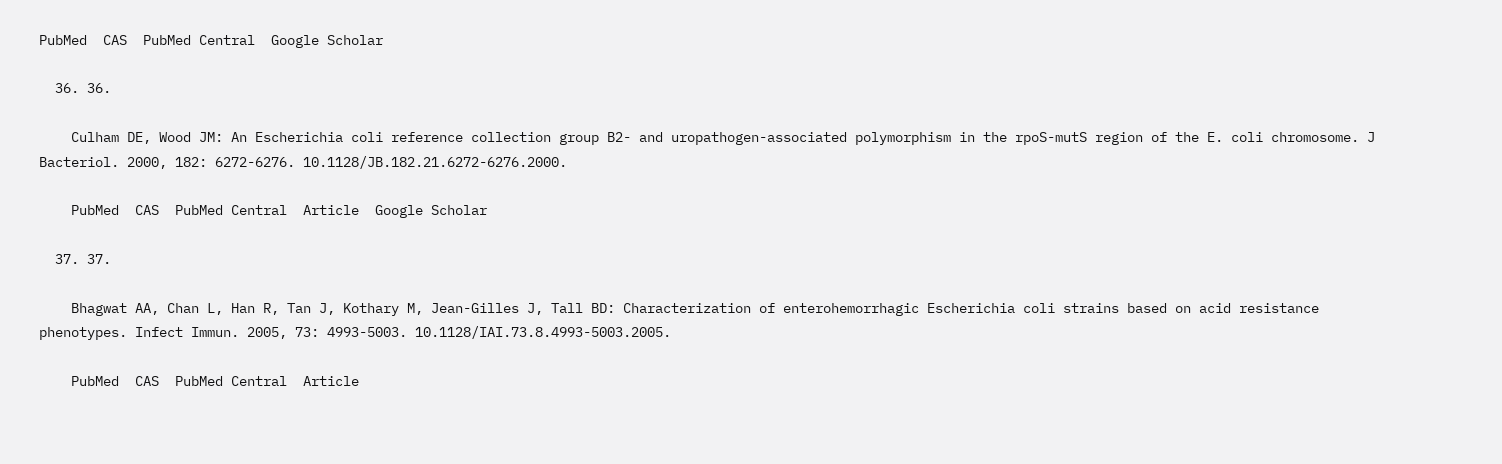PubMed  CAS  PubMed Central  Google Scholar

  36. 36.

    Culham DE, Wood JM: An Escherichia coli reference collection group B2- and uropathogen-associated polymorphism in the rpoS-mutS region of the E. coli chromosome. J Bacteriol. 2000, 182: 6272-6276. 10.1128/JB.182.21.6272-6276.2000.

    PubMed  CAS  PubMed Central  Article  Google Scholar

  37. 37.

    Bhagwat AA, Chan L, Han R, Tan J, Kothary M, Jean-Gilles J, Tall BD: Characterization of enterohemorrhagic Escherichia coli strains based on acid resistance phenotypes. Infect Immun. 2005, 73: 4993-5003. 10.1128/IAI.73.8.4993-5003.2005.

    PubMed  CAS  PubMed Central  Article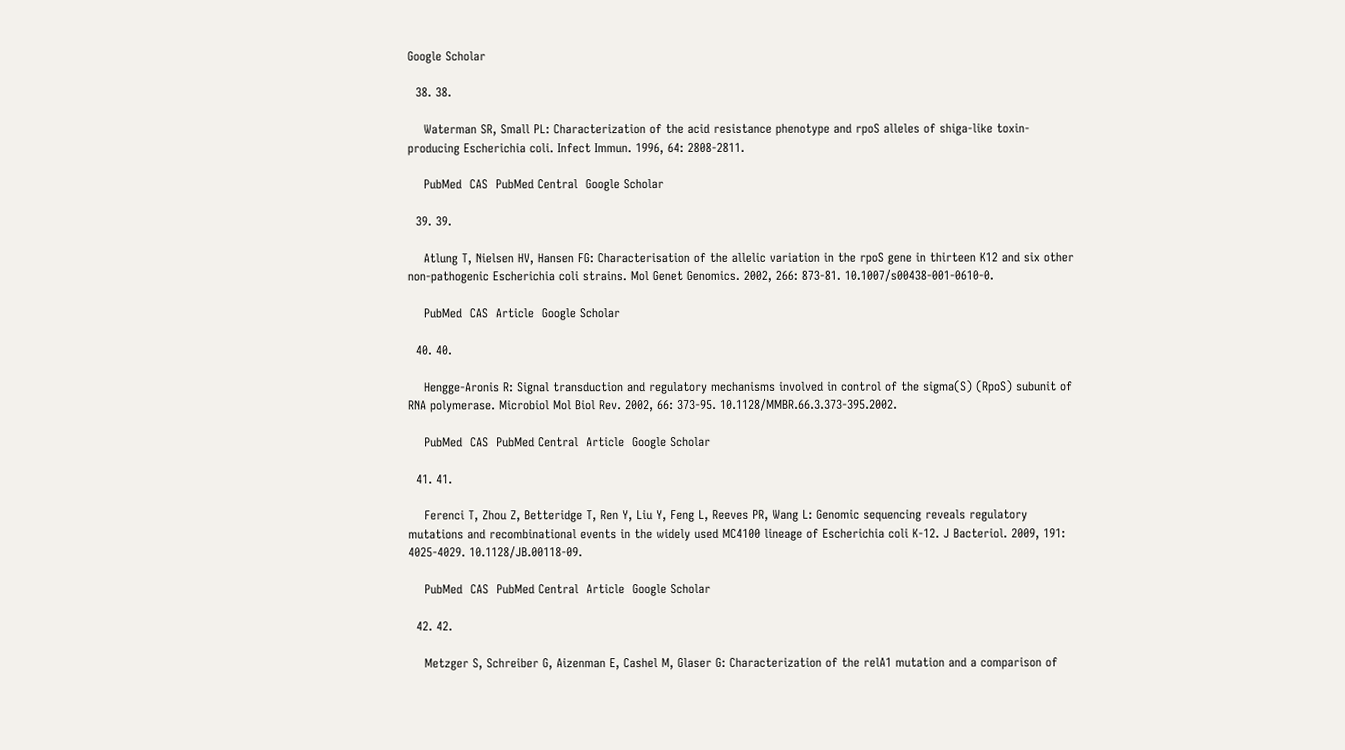Google Scholar

  38. 38.

    Waterman SR, Small PL: Characterization of the acid resistance phenotype and rpoS alleles of shiga-like toxin-producing Escherichia coli. Infect Immun. 1996, 64: 2808-2811.

    PubMed  CAS  PubMed Central  Google Scholar

  39. 39.

    Atlung T, Nielsen HV, Hansen FG: Characterisation of the allelic variation in the rpoS gene in thirteen K12 and six other non-pathogenic Escherichia coli strains. Mol Genet Genomics. 2002, 266: 873-81. 10.1007/s00438-001-0610-0.

    PubMed  CAS  Article  Google Scholar

  40. 40.

    Hengge-Aronis R: Signal transduction and regulatory mechanisms involved in control of the sigma(S) (RpoS) subunit of RNA polymerase. Microbiol Mol Biol Rev. 2002, 66: 373-95. 10.1128/MMBR.66.3.373-395.2002.

    PubMed  CAS  PubMed Central  Article  Google Scholar

  41. 41.

    Ferenci T, Zhou Z, Betteridge T, Ren Y, Liu Y, Feng L, Reeves PR, Wang L: Genomic sequencing reveals regulatory mutations and recombinational events in the widely used MC4100 lineage of Escherichia coli K-12. J Bacteriol. 2009, 191: 4025-4029. 10.1128/JB.00118-09.

    PubMed  CAS  PubMed Central  Article  Google Scholar

  42. 42.

    Metzger S, Schreiber G, Aizenman E, Cashel M, Glaser G: Characterization of the relA1 mutation and a comparison of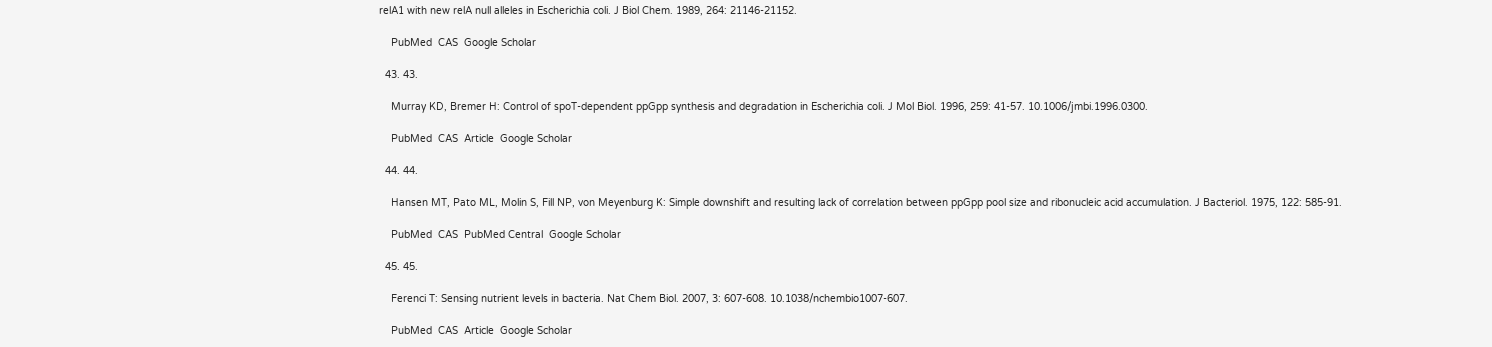relA1 with new relA null alleles in Escherichia coli. J Biol Chem. 1989, 264: 21146-21152.

    PubMed  CAS  Google Scholar

  43. 43.

    Murray KD, Bremer H: Control of spoT-dependent ppGpp synthesis and degradation in Escherichia coli. J Mol Biol. 1996, 259: 41-57. 10.1006/jmbi.1996.0300.

    PubMed  CAS  Article  Google Scholar

  44. 44.

    Hansen MT, Pato ML, Molin S, Fill NP, von Meyenburg K: Simple downshift and resulting lack of correlation between ppGpp pool size and ribonucleic acid accumulation. J Bacteriol. 1975, 122: 585-91.

    PubMed  CAS  PubMed Central  Google Scholar

  45. 45.

    Ferenci T: Sensing nutrient levels in bacteria. Nat Chem Biol. 2007, 3: 607-608. 10.1038/nchembio1007-607.

    PubMed  CAS  Article  Google Scholar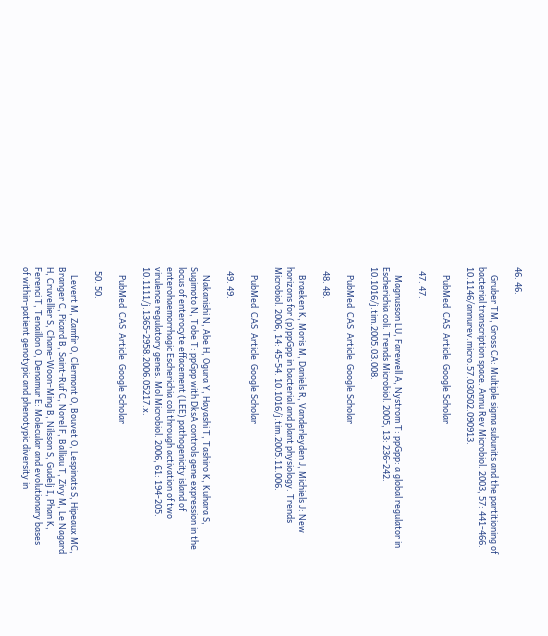46. 46.

    Gruber TM, Gross CA: Multiple sigma subunits and the partitioning of bacterial transcription space. Annu Rev Microbiol. 2003, 57: 441-466. 10.1146/annurev.micro.57.030502.090913.

    PubMed  CAS  Article  Google Scholar

  47. 47.

    Magnusson LU, Farewell A, Nystrom T: ppGpp: a global regulator in Escherichia coli. Trends Microbiol. 2005, 13: 236-242. 10.1016/j.tim.2005.03.008.

    PubMed  CAS  Article  Google Scholar

  48. 48.

    Braeken K, Moris M, Daniels R, Vanderleyden J, Michiels J: New horizons for (p)ppGpp in bacterial and plant physiology. Trends Microbiol. 2006, 14: 45-54. 10.1016/j.tim.2005.11.006.

    PubMed  CAS  Article  Google Scholar

  49. 49.

    Nakanishi N, Abe H, Ogura Y, Hayashi T, Tashiro K, Kuhara S, Sugimoto N, Tobe T: ppGpp with DksA controls gene expression in the locus of enterocyte effacement (LEE) pathogenicity island of enterohaemorrhagic Escherichia coli through activation of two virulence regulatory genes. Mol Microbiol. 2006, 61: 194-205. 10.1111/j.1365-2958.2006.05217.x.

    PubMed  CAS  Article  Google Scholar

  50. 50.

    Levert M, Zamfir O, Clermont O, Bouvet O, Lespinats S, Hipeaux MC, Branger C, Picard B, Saint-Ruf C, Norel F, Balliau T, Zivy M, Le Nagard H, Cruvellier S, Chane-Woon-Ming B, Nilsson S, Gudelj I, Phan K, Ferenci T, Tenaillon O, Denamur E: Molecular and evolutionary bases of within-patient genotypic and phenotypic diversity in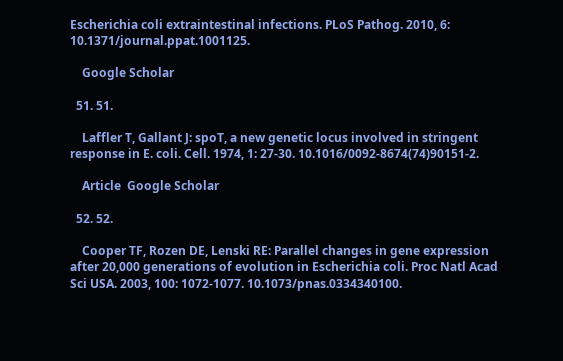Escherichia coli extraintestinal infections. PLoS Pathog. 2010, 6: 10.1371/journal.ppat.1001125.

    Google Scholar

  51. 51.

    Laffler T, Gallant J: spoT, a new genetic locus involved in stringent response in E. coli. Cell. 1974, 1: 27-30. 10.1016/0092-8674(74)90151-2.

    Article  Google Scholar

  52. 52.

    Cooper TF, Rozen DE, Lenski RE: Parallel changes in gene expression after 20,000 generations of evolution in Escherichia coli. Proc Natl Acad Sci USA. 2003, 100: 1072-1077. 10.1073/pnas.0334340100.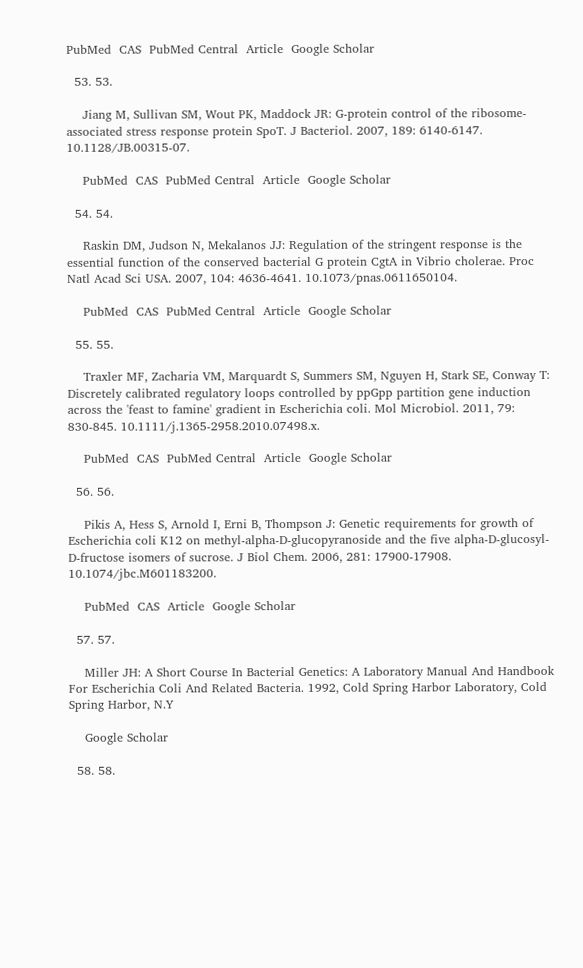PubMed  CAS  PubMed Central  Article  Google Scholar

  53. 53.

    Jiang M, Sullivan SM, Wout PK, Maddock JR: G-protein control of the ribosome-associated stress response protein SpoT. J Bacteriol. 2007, 189: 6140-6147. 10.1128/JB.00315-07.

    PubMed  CAS  PubMed Central  Article  Google Scholar

  54. 54.

    Raskin DM, Judson N, Mekalanos JJ: Regulation of the stringent response is the essential function of the conserved bacterial G protein CgtA in Vibrio cholerae. Proc Natl Acad Sci USA. 2007, 104: 4636-4641. 10.1073/pnas.0611650104.

    PubMed  CAS  PubMed Central  Article  Google Scholar

  55. 55.

    Traxler MF, Zacharia VM, Marquardt S, Summers SM, Nguyen H, Stark SE, Conway T: Discretely calibrated regulatory loops controlled by ppGpp partition gene induction across the 'feast to famine' gradient in Escherichia coli. Mol Microbiol. 2011, 79: 830-845. 10.1111/j.1365-2958.2010.07498.x.

    PubMed  CAS  PubMed Central  Article  Google Scholar

  56. 56.

    Pikis A, Hess S, Arnold I, Erni B, Thompson J: Genetic requirements for growth of Escherichia coli K12 on methyl-alpha-D-glucopyranoside and the five alpha-D-glucosyl-D-fructose isomers of sucrose. J Biol Chem. 2006, 281: 17900-17908. 10.1074/jbc.M601183200.

    PubMed  CAS  Article  Google Scholar

  57. 57.

    Miller JH: A Short Course In Bacterial Genetics: A Laboratory Manual And Handbook For Escherichia Coli And Related Bacteria. 1992, Cold Spring Harbor Laboratory, Cold Spring Harbor, N.Y

    Google Scholar

  58. 58.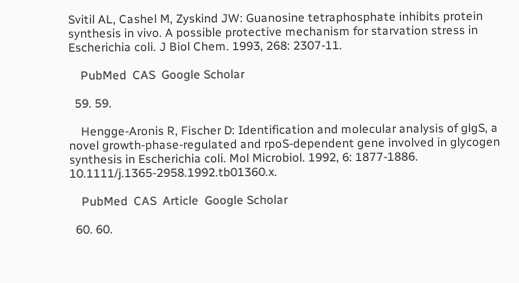Svitil AL, Cashel M, Zyskind JW: Guanosine tetraphosphate inhibits protein synthesis in vivo. A possible protective mechanism for starvation stress in Escherichia coli. J Biol Chem. 1993, 268: 2307-11.

    PubMed  CAS  Google Scholar

  59. 59.

    Hengge-Aronis R, Fischer D: Identification and molecular analysis of glgS, a novel growth-phase-regulated and rpoS-dependent gene involved in glycogen synthesis in Escherichia coli. Mol Microbiol. 1992, 6: 1877-1886. 10.1111/j.1365-2958.1992.tb01360.x.

    PubMed  CAS  Article  Google Scholar

  60. 60.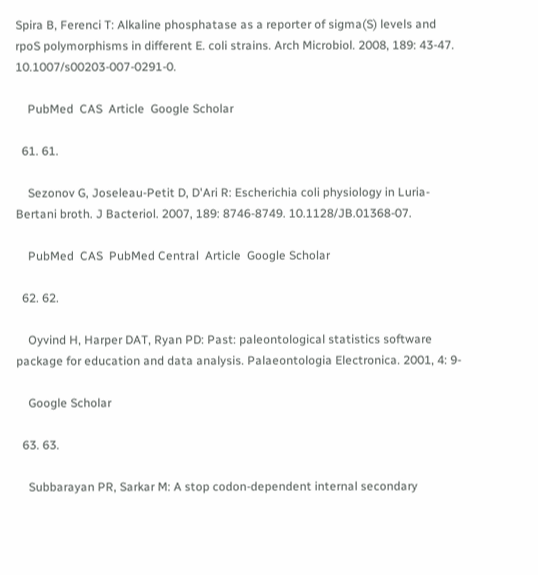Spira B, Ferenci T: Alkaline phosphatase as a reporter of sigma(S) levels and rpoS polymorphisms in different E. coli strains. Arch Microbiol. 2008, 189: 43-47. 10.1007/s00203-007-0291-0.

    PubMed  CAS  Article  Google Scholar

  61. 61.

    Sezonov G, Joseleau-Petit D, D'Ari R: Escherichia coli physiology in Luria-Bertani broth. J Bacteriol. 2007, 189: 8746-8749. 10.1128/JB.01368-07.

    PubMed  CAS  PubMed Central  Article  Google Scholar

  62. 62.

    Oyvind H, Harper DAT, Ryan PD: Past: paleontological statistics software package for education and data analysis. Palaeontologia Electronica. 2001, 4: 9-

    Google Scholar

  63. 63.

    Subbarayan PR, Sarkar M: A stop codon-dependent internal secondary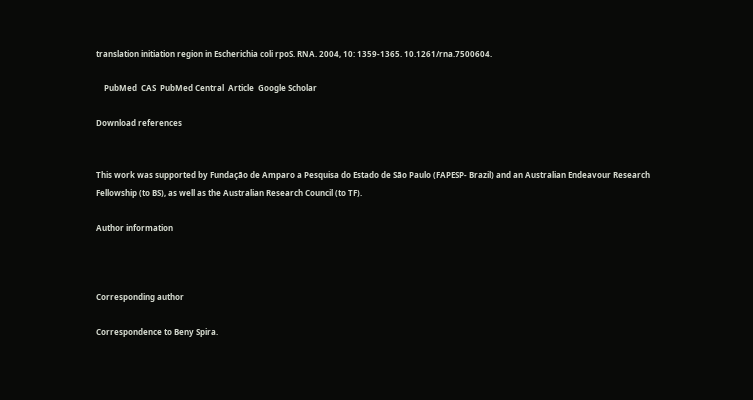translation initiation region in Escherichia coli rpoS. RNA. 2004, 10: 1359-1365. 10.1261/rna.7500604.

    PubMed  CAS  PubMed Central  Article  Google Scholar

Download references


This work was supported by Fundação de Amparo a Pesquisa do Estado de São Paulo (FAPESP- Brazil) and an Australian Endeavour Research Fellowship (to BS), as well as the Australian Research Council (to TF).

Author information



Corresponding author

Correspondence to Beny Spira.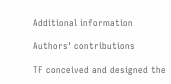Additional information

Authors' contributions

TF conceived and designed the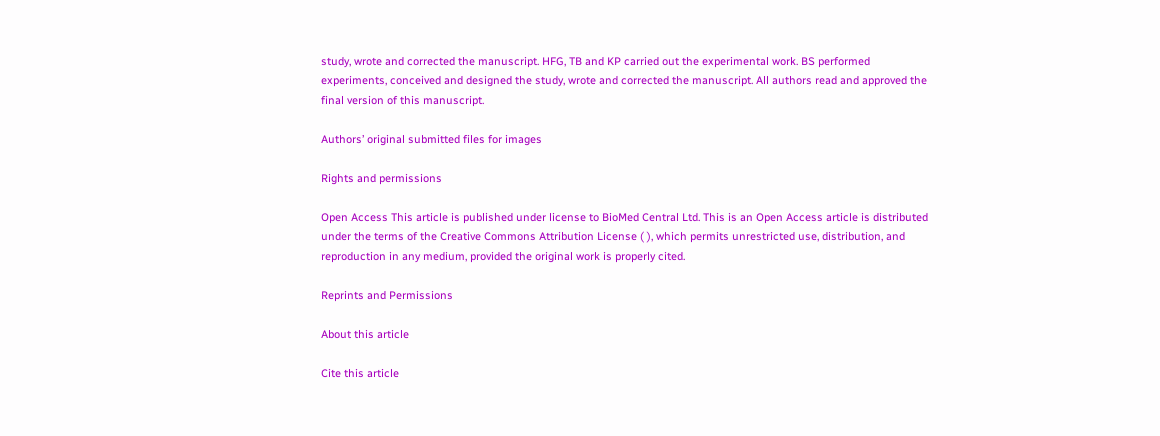study, wrote and corrected the manuscript. HFG, TB and KP carried out the experimental work. BS performed experiments, conceived and designed the study, wrote and corrected the manuscript. All authors read and approved the final version of this manuscript.

Authors’ original submitted files for images

Rights and permissions

Open Access This article is published under license to BioMed Central Ltd. This is an Open Access article is distributed under the terms of the Creative Commons Attribution License ( ), which permits unrestricted use, distribution, and reproduction in any medium, provided the original work is properly cited.

Reprints and Permissions

About this article

Cite this article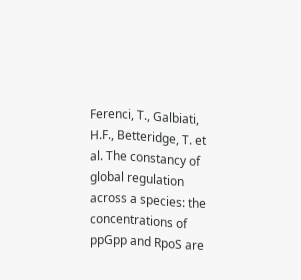Ferenci, T., Galbiati, H.F., Betteridge, T. et al. The constancy of global regulation across a species: the concentrations of ppGpp and RpoS are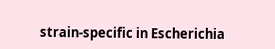strain-specific in Escherichia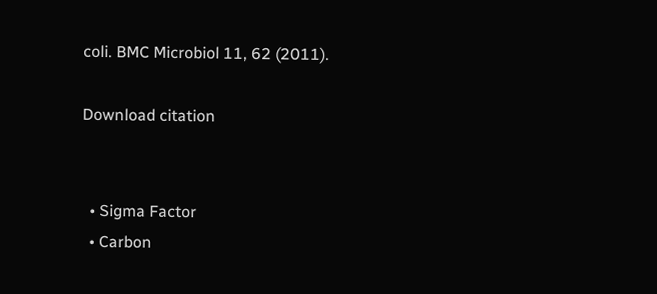coli. BMC Microbiol 11, 62 (2011).

Download citation


  • Sigma Factor
  • Carbon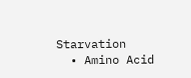Starvation
  • Amino Acid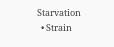Starvation
  • Strain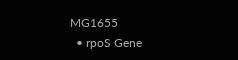MG1655
  • rpoS Gene